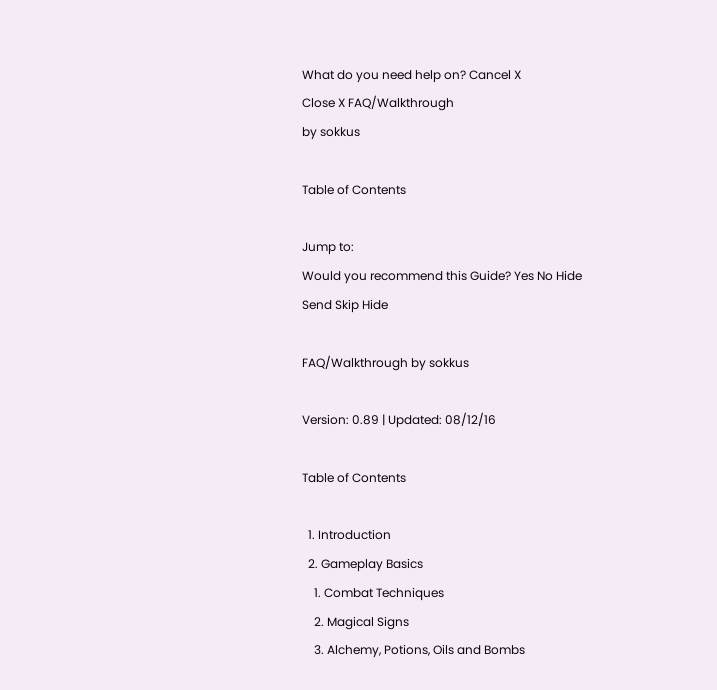What do you need help on? Cancel X
Close X FAQ/Walkthrough
by sokkus

Table of Contents

Jump to:
Would you recommend this Guide? Yes No Hide
Send Skip Hide

FAQ/Walkthrough by sokkus

Version: 0.89 | Updated: 08/12/16

Table of Contents

  1. Introduction
  2. Gameplay Basics
    1. Combat Techniques
    2. Magical Signs
    3. Alchemy, Potions, Oils and Bombs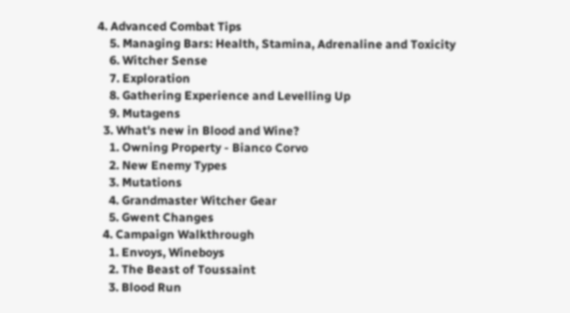4. Advanced Combat Tips
    5. Managing Bars: Health, Stamina, Adrenaline and Toxicity
    6. Witcher Sense
    7. Exploration
    8. Gathering Experience and Levelling Up
    9. Mutagens
  3. What's new in Blood and Wine?
    1. Owning Property - Bianco Corvo
    2. New Enemy Types
    3. Mutations
    4. Grandmaster Witcher Gear
    5. Gwent Changes
  4. Campaign Walkthrough
    1. Envoys, Wineboys
    2. The Beast of Toussaint
    3. Blood Run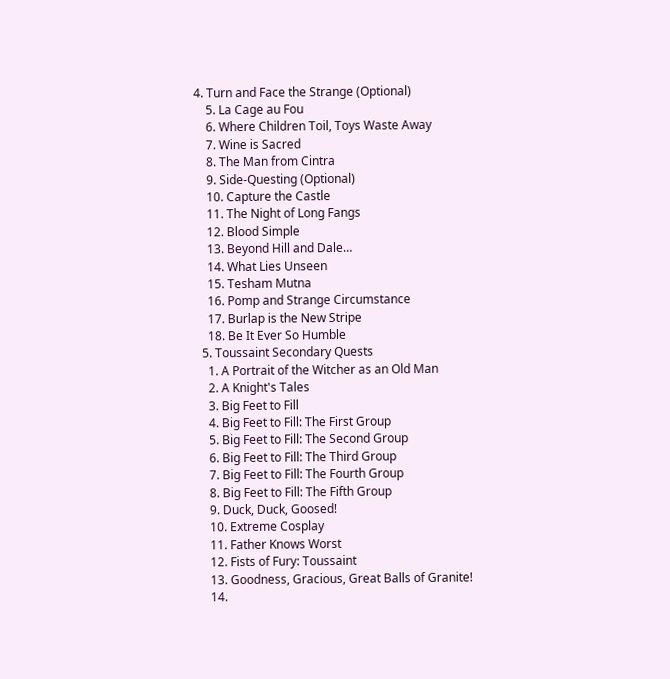4. Turn and Face the Strange (Optional)
    5. La Cage au Fou
    6. Where Children Toil, Toys Waste Away
    7. Wine is Sacred
    8. The Man from Cintra
    9. Side-Questing (Optional)
    10. Capture the Castle
    11. The Night of Long Fangs
    12. Blood Simple
    13. Beyond Hill and Dale…
    14. What Lies Unseen
    15. Tesham Mutna
    16. Pomp and Strange Circumstance
    17. Burlap is the New Stripe
    18. Be It Ever So Humble
  5. Toussaint Secondary Quests
    1. A Portrait of the Witcher as an Old Man
    2. A Knight's Tales
    3. Big Feet to Fill
    4. Big Feet to Fill: The First Group
    5. Big Feet to Fill: The Second Group
    6. Big Feet to Fill: The Third Group
    7. Big Feet to Fill: The Fourth Group
    8. Big Feet to Fill: The Fifth Group
    9. Duck, Duck, Goosed!
    10. Extreme Cosplay
    11. Father Knows Worst
    12. Fists of Fury: Toussaint
    13. Goodness, Gracious, Great Balls of Granite!
    14.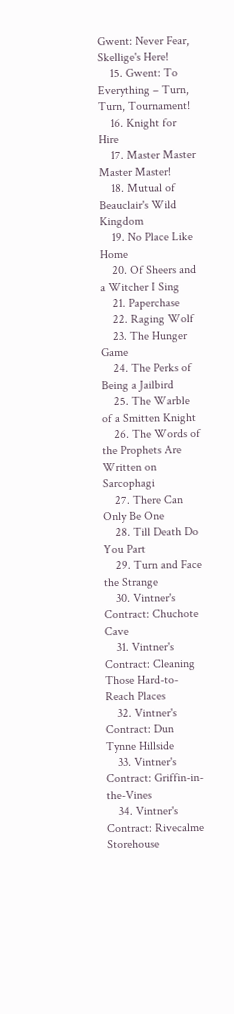Gwent: Never Fear, Skellige's Here!
    15. Gwent: To Everything – Turn, Turn, Tournament!
    16. Knight for Hire
    17. Master Master Master Master!
    18. Mutual of Beauclair's Wild Kingdom
    19. No Place Like Home
    20. Of Sheers and a Witcher I Sing
    21. Paperchase
    22. Raging Wolf
    23. The Hunger Game
    24. The Perks of Being a Jailbird
    25. The Warble of a Smitten Knight
    26. The Words of the Prophets Are Written on Sarcophagi
    27. There Can Only Be One
    28. Till Death Do You Part
    29. Turn and Face the Strange
    30. Vintner's Contract: Chuchote Cave
    31. Vintner's Contract: Cleaning Those Hard-to-Reach Places
    32. Vintner's Contract: Dun Tynne Hillside
    33. Vintner's Contract: Griffin-in-the-Vines
    34. Vintner's Contract: Rivecalme Storehouse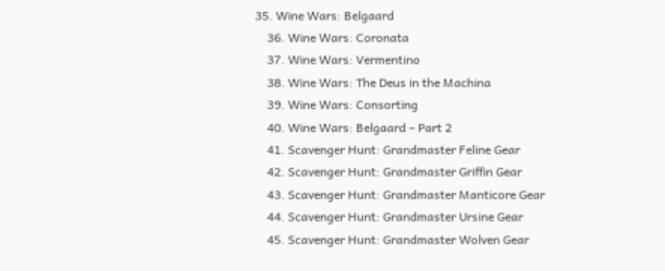35. Wine Wars: Belgaard
    36. Wine Wars: Coronata
    37. Wine Wars: Vermentino
    38. Wine Wars: The Deus in the Machina
    39. Wine Wars: Consorting
    40. Wine Wars: Belgaard – Part 2
    41. Scavenger Hunt: Grandmaster Feline Gear
    42. Scavenger Hunt: Grandmaster Griffin Gear
    43. Scavenger Hunt: Grandmaster Manticore Gear
    44. Scavenger Hunt: Grandmaster Ursine Gear
    45. Scavenger Hunt: Grandmaster Wolven Gear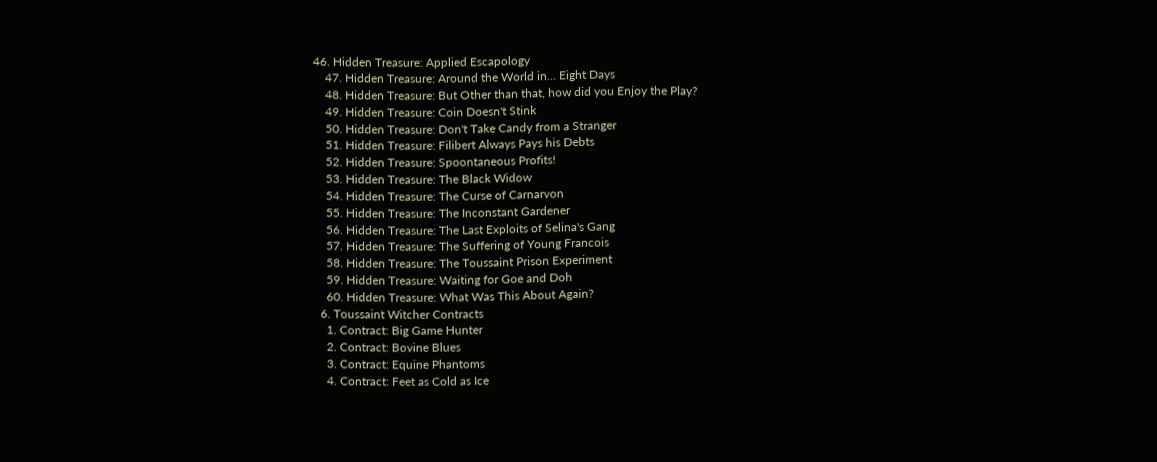46. Hidden Treasure: Applied Escapology
    47. Hidden Treasure: Around the World in… Eight Days
    48. Hidden Treasure: But Other than that, how did you Enjoy the Play?
    49. Hidden Treasure: Coin Doesn't Stink
    50. Hidden Treasure: Don't Take Candy from a Stranger
    51. Hidden Treasure: Filibert Always Pays his Debts
    52. Hidden Treasure: Spoontaneous Profits!
    53. Hidden Treasure: The Black Widow
    54. Hidden Treasure: The Curse of Carnarvon
    55. Hidden Treasure: The Inconstant Gardener
    56. Hidden Treasure: The Last Exploits of Selina's Gang
    57. Hidden Treasure: The Suffering of Young Francois
    58. Hidden Treasure: The Toussaint Prison Experiment
    59. Hidden Treasure: Waiting for Goe and Doh
    60. Hidden Treasure: What Was This About Again?
  6. Toussaint Witcher Contracts
    1. Contract: Big Game Hunter
    2. Contract: Bovine Blues
    3. Contract: Equine Phantoms
    4. Contract: Feet as Cold as Ice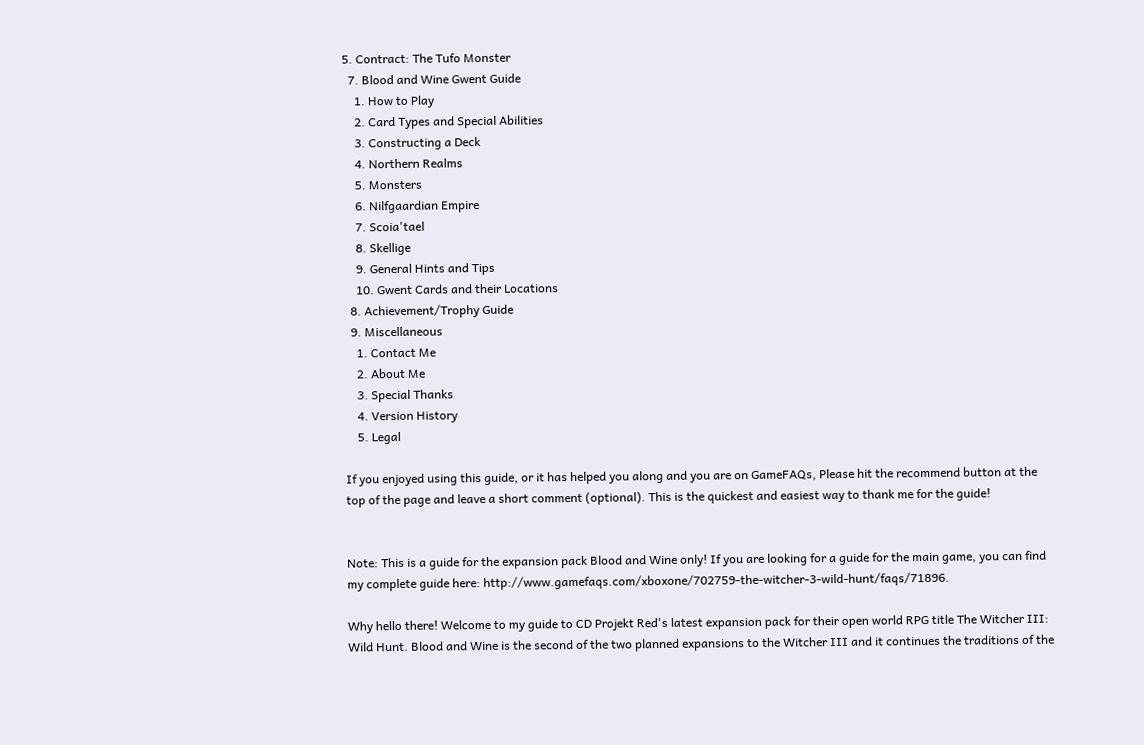5. Contract: The Tufo Monster
  7. Blood and Wine Gwent Guide
    1. How to Play
    2. Card Types and Special Abilities
    3. Constructing a Deck
    4. Northern Realms
    5. Monsters
    6. Nilfgaardian Empire
    7. Scoia'tael
    8. Skellige
    9. General Hints and Tips
    10. Gwent Cards and their Locations
  8. Achievement/Trophy Guide
  9. Miscellaneous
    1. Contact Me
    2. About Me
    3. Special Thanks
    4. Version History
    5. Legal

If you enjoyed using this guide, or it has helped you along and you are on GameFAQs, Please hit the recommend button at the top of the page and leave a short comment (optional). This is the quickest and easiest way to thank me for the guide!


Note: This is a guide for the expansion pack Blood and Wine only! If you are looking for a guide for the main game, you can find my complete guide here: http://www.gamefaqs.com/xboxone/702759-the-witcher-3-wild-hunt/faqs/71896.

Why hello there! Welcome to my guide to CD Projekt Red's latest expansion pack for their open world RPG title The Witcher III: Wild Hunt. Blood and Wine is the second of the two planned expansions to the Witcher III and it continues the traditions of the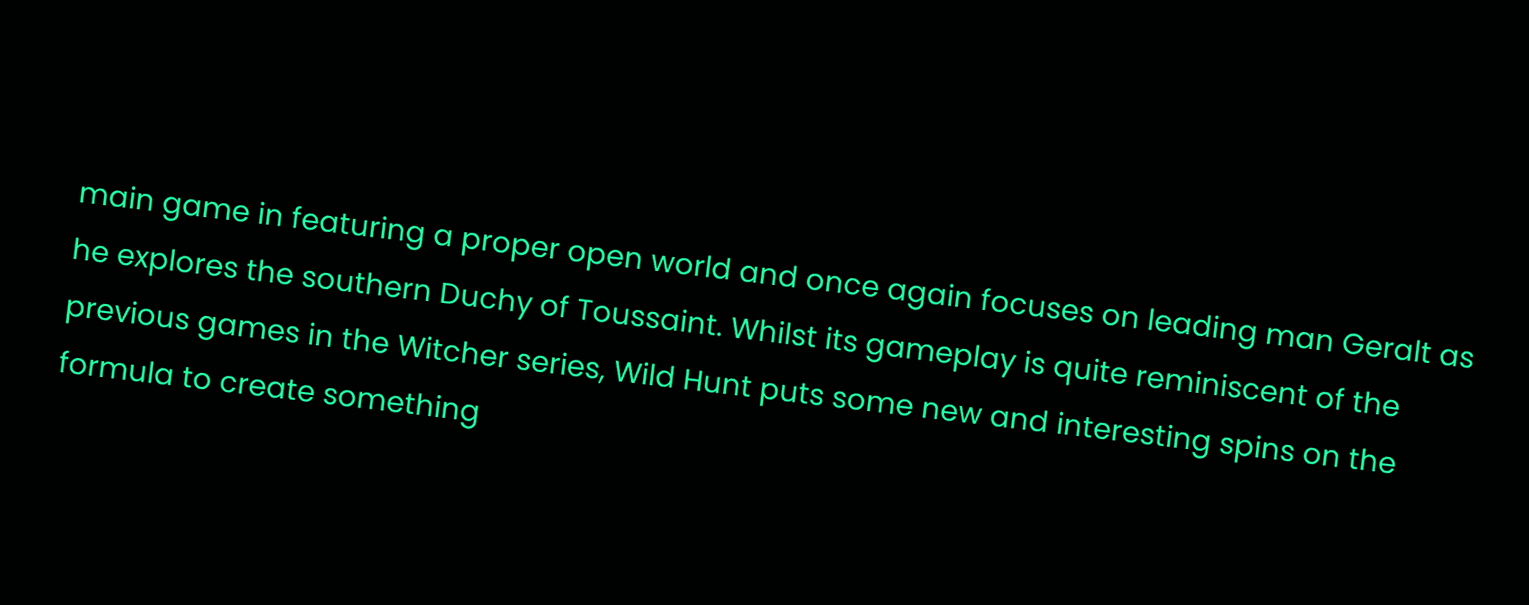main game in featuring a proper open world and once again focuses on leading man Geralt as he explores the southern Duchy of Toussaint. Whilst its gameplay is quite reminiscent of the previous games in the Witcher series, Wild Hunt puts some new and interesting spins on the formula to create something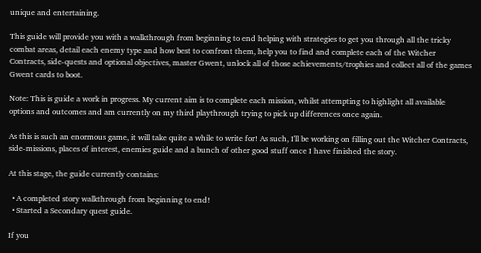unique and entertaining.

This guide will provide you with a walkthrough from beginning to end helping with strategies to get you through all the tricky combat areas, detail each enemy type and how best to confront them, help you to find and complete each of the Witcher Contracts, side-quests and optional objectives, master Gwent, unlock all of those achievements/trophies and collect all of the games Gwent cards to boot.

Note: This is guide a work in progress. My current aim is to complete each mission, whilst attempting to highlight all available options and outcomes and am currently on my third playthrough trying to pick up differences once again.

As this is such an enormous game, it will take quite a while to write for! As such, I'll be working on filling out the Witcher Contracts, side-missions, places of interest, enemies guide and a bunch of other good stuff once I have finished the story.

At this stage, the guide currently contains:

  • A completed story walkthrough from beginning to end!
  • Started a Secondary quest guide.

If you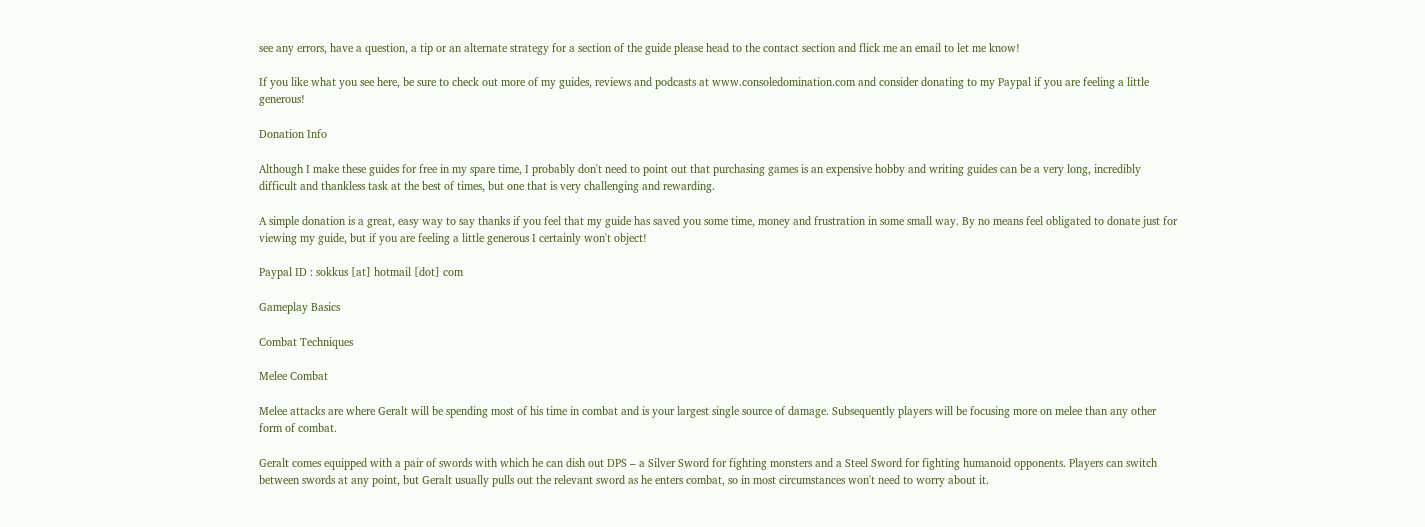see any errors, have a question, a tip or an alternate strategy for a section of the guide please head to the contact section and flick me an email to let me know!

If you like what you see here, be sure to check out more of my guides, reviews and podcasts at www.consoledomination.com and consider donating to my Paypal if you are feeling a little generous!

Donation Info

Although I make these guides for free in my spare time, I probably don't need to point out that purchasing games is an expensive hobby and writing guides can be a very long, incredibly difficult and thankless task at the best of times, but one that is very challenging and rewarding.

A simple donation is a great, easy way to say thanks if you feel that my guide has saved you some time, money and frustration in some small way. By no means feel obligated to donate just for viewing my guide, but if you are feeling a little generous I certainly won't object!

Paypal ID : sokkus [at] hotmail [dot] com

Gameplay Basics

Combat Techniques

Melee Combat

Melee attacks are where Geralt will be spending most of his time in combat and is your largest single source of damage. Subsequently players will be focusing more on melee than any other form of combat.

Geralt comes equipped with a pair of swords with which he can dish out DPS – a Silver Sword for fighting monsters and a Steel Sword for fighting humanoid opponents. Players can switch between swords at any point, but Geralt usually pulls out the relevant sword as he enters combat, so in most circumstances won't need to worry about it.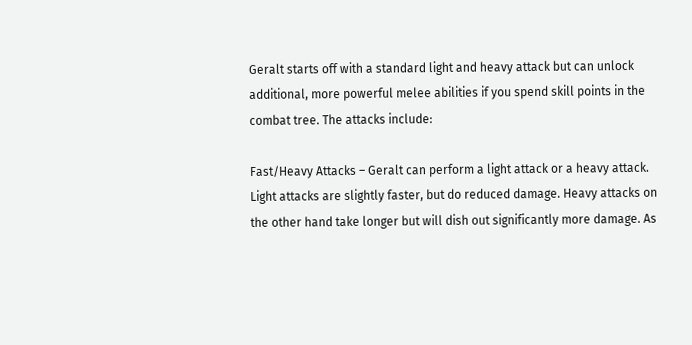Geralt starts off with a standard light and heavy attack but can unlock additional, more powerful melee abilities if you spend skill points in the combat tree. The attacks include:

Fast/Heavy Attacks – Geralt can perform a light attack or a heavy attack. Light attacks are slightly faster, but do reduced damage. Heavy attacks on the other hand take longer but will dish out significantly more damage. As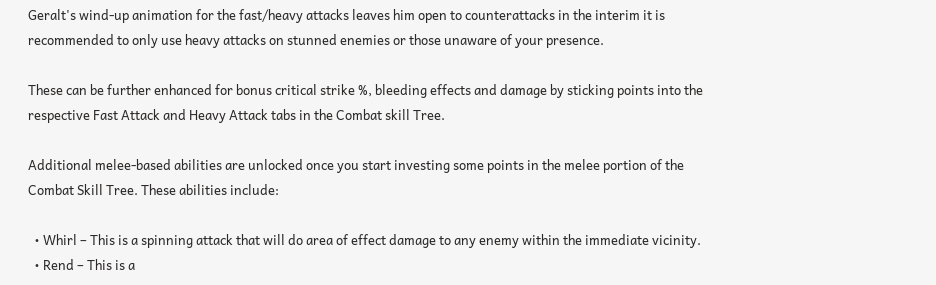Geralt's wind-up animation for the fast/heavy attacks leaves him open to counterattacks in the interim it is recommended to only use heavy attacks on stunned enemies or those unaware of your presence.

These can be further enhanced for bonus critical strike %, bleeding effects and damage by sticking points into the respective Fast Attack and Heavy Attack tabs in the Combat skill Tree.

Additional melee-based abilities are unlocked once you start investing some points in the melee portion of the Combat Skill Tree. These abilities include:

  • Whirl – This is a spinning attack that will do area of effect damage to any enemy within the immediate vicinity.
  • Rend – This is a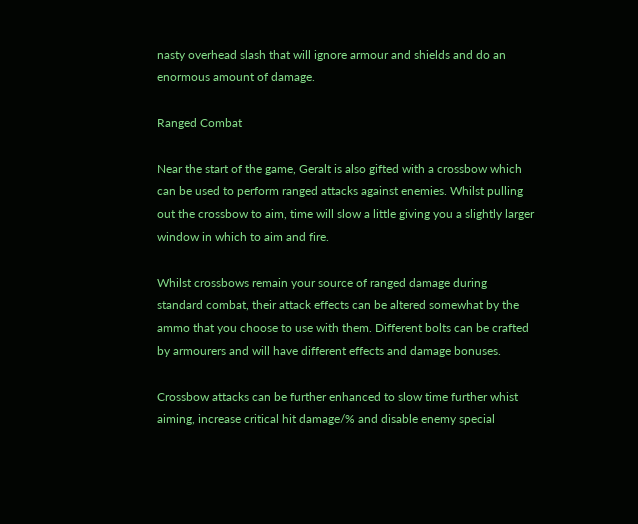nasty overhead slash that will ignore armour and shields and do an enormous amount of damage.

Ranged Combat

Near the start of the game, Geralt is also gifted with a crossbow which can be used to perform ranged attacks against enemies. Whilst pulling out the crossbow to aim, time will slow a little giving you a slightly larger window in which to aim and fire.

Whilst crossbows remain your source of ranged damage during standard combat, their attack effects can be altered somewhat by the ammo that you choose to use with them. Different bolts can be crafted by armourers and will have different effects and damage bonuses.

Crossbow attacks can be further enhanced to slow time further whist aiming, increase critical hit damage/% and disable enemy special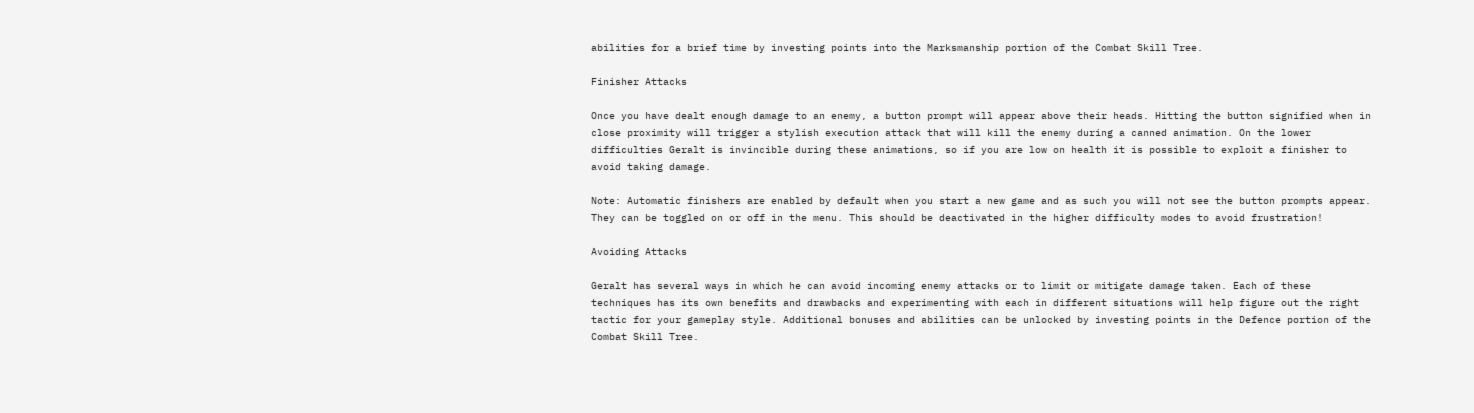abilities for a brief time by investing points into the Marksmanship portion of the Combat Skill Tree.

Finisher Attacks

Once you have dealt enough damage to an enemy, a button prompt will appear above their heads. Hitting the button signified when in close proximity will trigger a stylish execution attack that will kill the enemy during a canned animation. On the lower difficulties Geralt is invincible during these animations, so if you are low on health it is possible to exploit a finisher to avoid taking damage.

Note: Automatic finishers are enabled by default when you start a new game and as such you will not see the button prompts appear. They can be toggled on or off in the menu. This should be deactivated in the higher difficulty modes to avoid frustration!

Avoiding Attacks

Geralt has several ways in which he can avoid incoming enemy attacks or to limit or mitigate damage taken. Each of these techniques has its own benefits and drawbacks and experimenting with each in different situations will help figure out the right tactic for your gameplay style. Additional bonuses and abilities can be unlocked by investing points in the Defence portion of the Combat Skill Tree.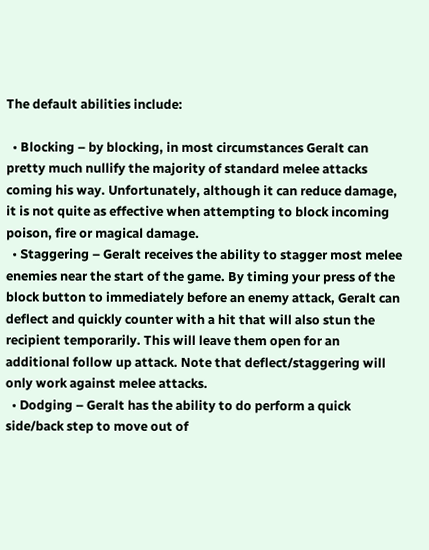The default abilities include:

  • Blocking – by blocking, in most circumstances Geralt can pretty much nullify the majority of standard melee attacks coming his way. Unfortunately, although it can reduce damage, it is not quite as effective when attempting to block incoming poison, fire or magical damage.
  • Staggering – Geralt receives the ability to stagger most melee enemies near the start of the game. By timing your press of the block button to immediately before an enemy attack, Geralt can deflect and quickly counter with a hit that will also stun the recipient temporarily. This will leave them open for an additional follow up attack. Note that deflect/staggering will only work against melee attacks.
  • Dodging – Geralt has the ability to do perform a quick side/back step to move out of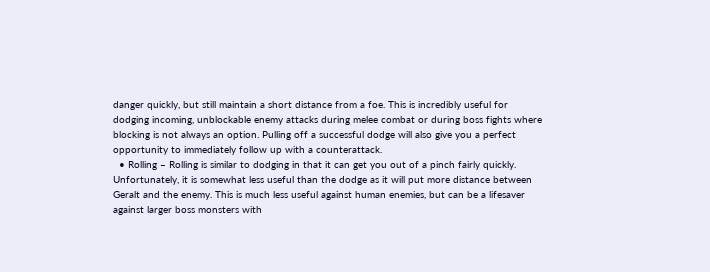danger quickly, but still maintain a short distance from a foe. This is incredibly useful for dodging incoming, unblockable enemy attacks during melee combat or during boss fights where blocking is not always an option. Pulling off a successful dodge will also give you a perfect opportunity to immediately follow up with a counterattack.
  • Rolling – Rolling is similar to dodging in that it can get you out of a pinch fairly quickly. Unfortunately, it is somewhat less useful than the dodge as it will put more distance between Geralt and the enemy. This is much less useful against human enemies, but can be a lifesaver against larger boss monsters with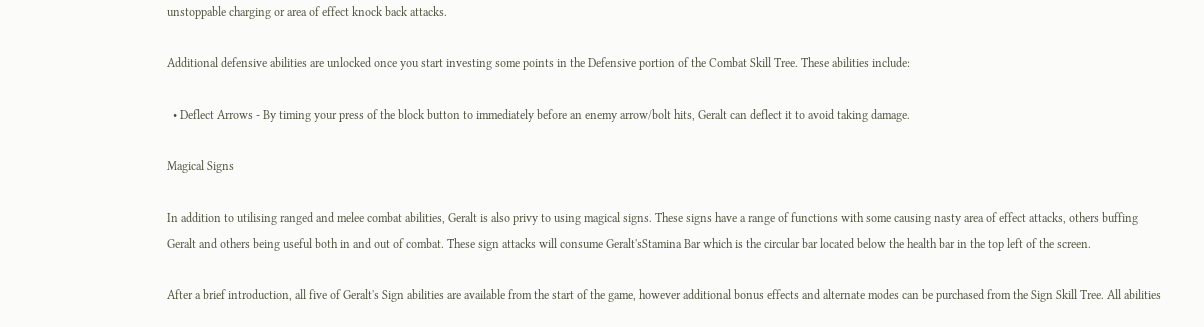unstoppable charging or area of effect knock back attacks.

Additional defensive abilities are unlocked once you start investing some points in the Defensive portion of the Combat Skill Tree. These abilities include:

  • Deflect Arrows - By timing your press of the block button to immediately before an enemy arrow/bolt hits, Geralt can deflect it to avoid taking damage.

Magical Signs

In addition to utilising ranged and melee combat abilities, Geralt is also privy to using magical signs. These signs have a range of functions with some causing nasty area of effect attacks, others buffing Geralt and others being useful both in and out of combat. These sign attacks will consume Geralt'sStamina Bar which is the circular bar located below the health bar in the top left of the screen.

After a brief introduction, all five of Geralt's Sign abilities are available from the start of the game, however additional bonus effects and alternate modes can be purchased from the Sign Skill Tree. All abilities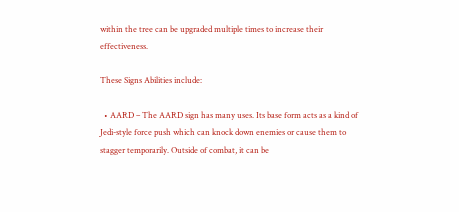within the tree can be upgraded multiple times to increase their effectiveness.

These Signs Abilities include:

  • AARD – The AARD sign has many uses. Its base form acts as a kind of Jedi-style force push which can knock down enemies or cause them to stagger temporarily. Outside of combat, it can be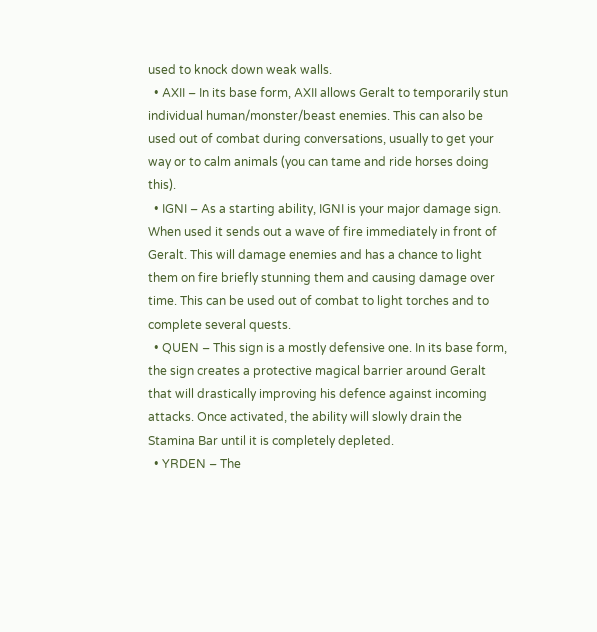used to knock down weak walls.
  • AXII – In its base form, AXII allows Geralt to temporarily stun individual human/monster/beast enemies. This can also be used out of combat during conversations, usually to get your way or to calm animals (you can tame and ride horses doing this).
  • IGNI – As a starting ability, IGNI is your major damage sign. When used it sends out a wave of fire immediately in front of Geralt. This will damage enemies and has a chance to light them on fire briefly stunning them and causing damage over time. This can be used out of combat to light torches and to complete several quests.
  • QUEN – This sign is a mostly defensive one. In its base form, the sign creates a protective magical barrier around Geralt that will drastically improving his defence against incoming attacks. Once activated, the ability will slowly drain the Stamina Bar until it is completely depleted.
  • YRDEN – The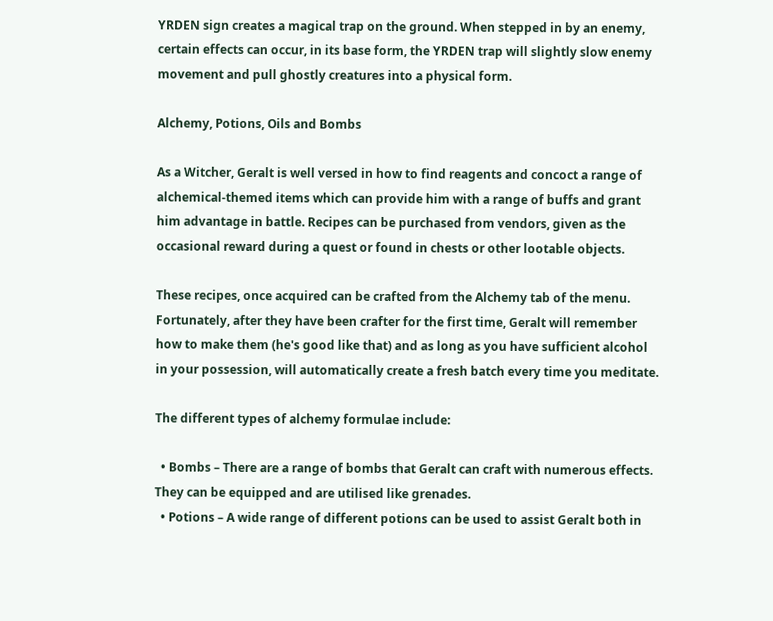YRDEN sign creates a magical trap on the ground. When stepped in by an enemy, certain effects can occur, in its base form, the YRDEN trap will slightly slow enemy movement and pull ghostly creatures into a physical form.

Alchemy, Potions, Oils and Bombs

As a Witcher, Geralt is well versed in how to find reagents and concoct a range of alchemical-themed items which can provide him with a range of buffs and grant him advantage in battle. Recipes can be purchased from vendors, given as the occasional reward during a quest or found in chests or other lootable objects.

These recipes, once acquired can be crafted from the Alchemy tab of the menu. Fortunately, after they have been crafter for the first time, Geralt will remember how to make them (he's good like that) and as long as you have sufficient alcohol in your possession, will automatically create a fresh batch every time you meditate.

The different types of alchemy formulae include:

  • Bombs – There are a range of bombs that Geralt can craft with numerous effects. They can be equipped and are utilised like grenades.
  • Potions – A wide range of different potions can be used to assist Geralt both in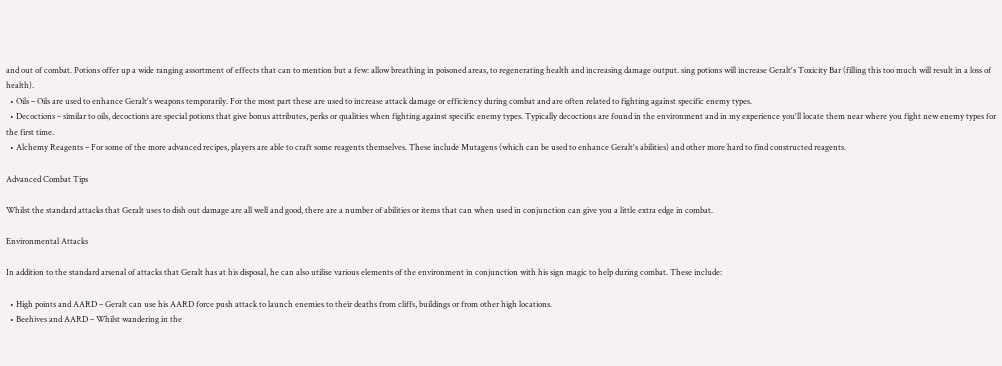and out of combat. Potions offer up a wide ranging assortment of effects that can to mention but a few: allow breathing in poisoned areas, to regenerating health and increasing damage output. sing potions will increase Geralt's Toxicity Bar (filling this too much will result in a loss of health).
  • Oils – Oils are used to enhance Geralt's weapons temporarily. For the most part these are used to increase attack damage or efficiency during combat and are often related to fighting against specific enemy types.
  • Decoctions – similar to oils, decoctions are special potions that give bonus attributes, perks or qualities when fighting against specific enemy types. Typically decoctions are found in the environment and in my experience you'll locate them near where you fight new enemy types for the first time.
  • Alchemy Reagents – For some of the more advanced recipes, players are able to craft some reagents themselves. These include Mutagens (which can be used to enhance Geralt's abilities) and other more hard to find constructed reagents.

Advanced Combat Tips

Whilst the standard attacks that Geralt uses to dish out damage are all well and good, there are a number of abilities or items that can when used in conjunction can give you a little extra edge in combat.

Environmental Attacks

In addition to the standard arsenal of attacks that Geralt has at his disposal, he can also utilise various elements of the environment in conjunction with his sign magic to help during combat. These include:

  • High points and AARD – Geralt can use his AARD force push attack to launch enemies to their deaths from cliffs, buildings or from other high locations.
  • Beehives and AARD – Whilst wandering in the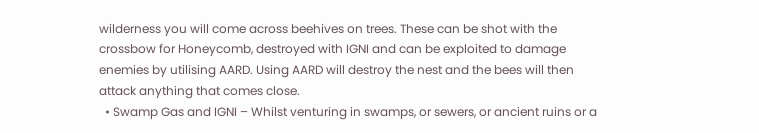wilderness you will come across beehives on trees. These can be shot with the crossbow for Honeycomb, destroyed with IGNI and can be exploited to damage enemies by utilising AARD. Using AARD will destroy the nest and the bees will then attack anything that comes close.
  • Swamp Gas and IGNI – Whilst venturing in swamps, or sewers, or ancient ruins or a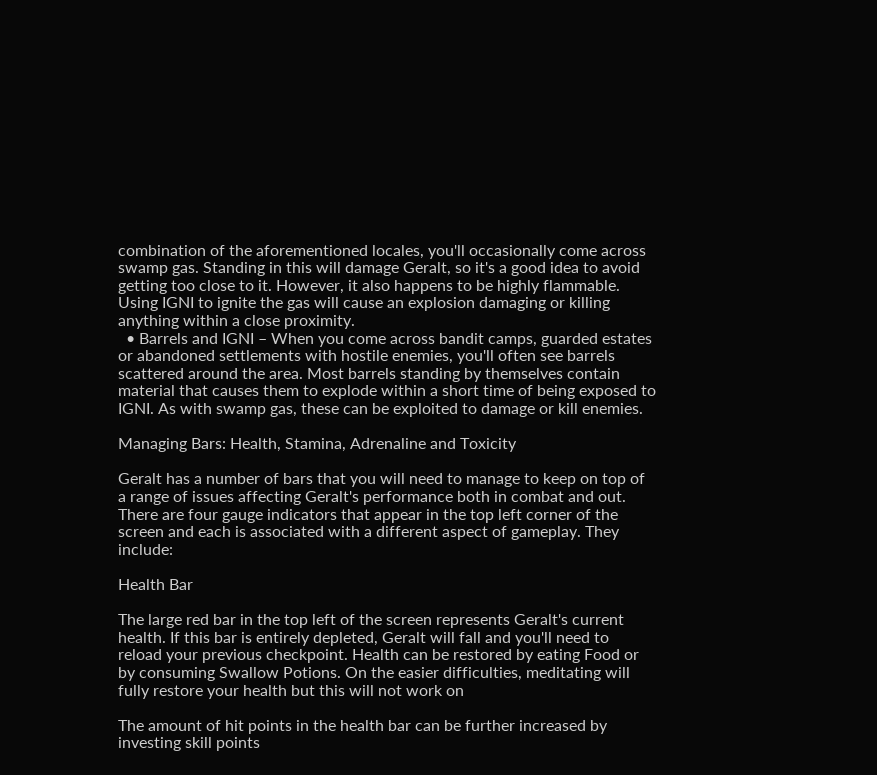combination of the aforementioned locales, you'll occasionally come across swamp gas. Standing in this will damage Geralt, so it's a good idea to avoid getting too close to it. However, it also happens to be highly flammable. Using IGNI to ignite the gas will cause an explosion damaging or killing anything within a close proximity.
  • Barrels and IGNI – When you come across bandit camps, guarded estates or abandoned settlements with hostile enemies, you'll often see barrels scattered around the area. Most barrels standing by themselves contain material that causes them to explode within a short time of being exposed to IGNI. As with swamp gas, these can be exploited to damage or kill enemies.

Managing Bars: Health, Stamina, Adrenaline and Toxicity

Geralt has a number of bars that you will need to manage to keep on top of a range of issues affecting Geralt's performance both in combat and out. There are four gauge indicators that appear in the top left corner of the screen and each is associated with a different aspect of gameplay. They include:

Health Bar

The large red bar in the top left of the screen represents Geralt's current health. If this bar is entirely depleted, Geralt will fall and you'll need to reload your previous checkpoint. Health can be restored by eating Food or by consuming Swallow Potions. On the easier difficulties, meditating will fully restore your health but this will not work on

The amount of hit points in the health bar can be further increased by investing skill points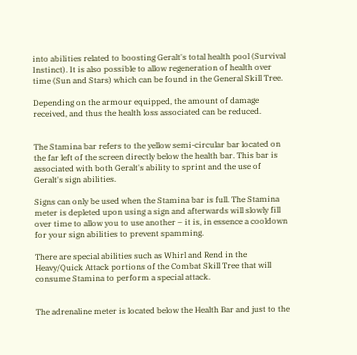into abilities related to boosting Geralt's total health pool (Survival Instinct). It is also possible to allow regeneration of health over time (Sun and Stars) which can be found in the General Skill Tree.

Depending on the armour equipped, the amount of damage received, and thus the health loss associated can be reduced.


The Stamina bar refers to the yellow semi-circular bar located on the far left of the screen directly below the health bar. This bar is associated with both Geralt's ability to sprint and the use of Geralt's sign abilities.

Signs can only be used when the Stamina bar is full. The Stamina meter is depleted upon using a sign and afterwards will slowly fill over time to allow you to use another – it is, in essence a cooldown for your sign abilities to prevent spamming.

There are special abilities such as Whirl and Rend in the Heavy/Quick Attack portions of the Combat Skill Tree that will consume Stamina to perform a special attack.


The adrenaline meter is located below the Health Bar and just to the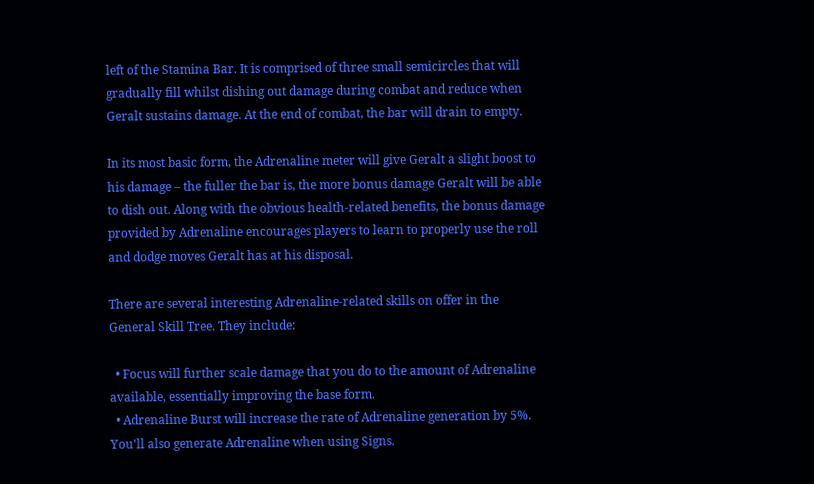left of the Stamina Bar. It is comprised of three small semicircles that will gradually fill whilst dishing out damage during combat and reduce when Geralt sustains damage. At the end of combat, the bar will drain to empty.

In its most basic form, the Adrenaline meter will give Geralt a slight boost to his damage – the fuller the bar is, the more bonus damage Geralt will be able to dish out. Along with the obvious health-related benefits, the bonus damage provided by Adrenaline encourages players to learn to properly use the roll and dodge moves Geralt has at his disposal.

There are several interesting Adrenaline-related skills on offer in the General Skill Tree. They include:

  • Focus will further scale damage that you do to the amount of Adrenaline available, essentially improving the base form.
  • Adrenaline Burst will increase the rate of Adrenaline generation by 5%. You'll also generate Adrenaline when using Signs.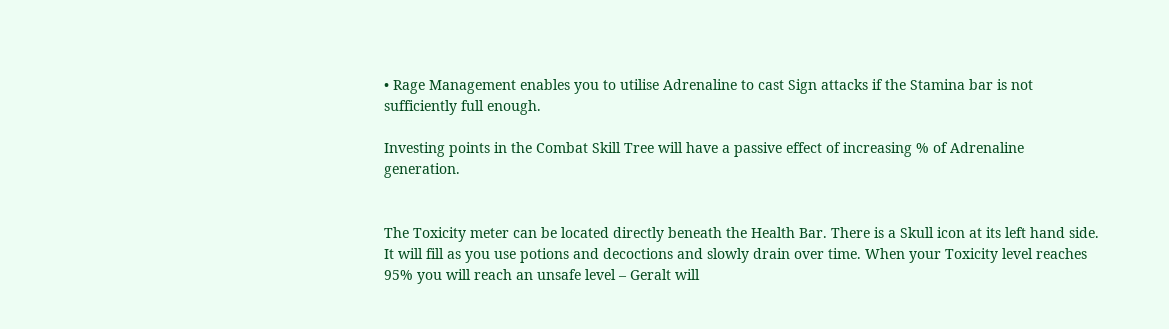• Rage Management enables you to utilise Adrenaline to cast Sign attacks if the Stamina bar is not sufficiently full enough.

Investing points in the Combat Skill Tree will have a passive effect of increasing % of Adrenaline generation.


The Toxicity meter can be located directly beneath the Health Bar. There is a Skull icon at its left hand side. It will fill as you use potions and decoctions and slowly drain over time. When your Toxicity level reaches 95% you will reach an unsafe level – Geralt will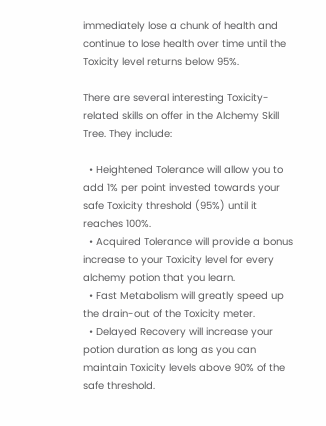immediately lose a chunk of health and continue to lose health over time until the Toxicity level returns below 95%.

There are several interesting Toxicity-related skills on offer in the Alchemy Skill Tree. They include:

  • Heightened Tolerance will allow you to add 1% per point invested towards your safe Toxicity threshold (95%) until it reaches 100%.
  • Acquired Tolerance will provide a bonus increase to your Toxicity level for every alchemy potion that you learn.
  • Fast Metabolism will greatly speed up the drain-out of the Toxicity meter.
  • Delayed Recovery will increase your potion duration as long as you can maintain Toxicity levels above 90% of the safe threshold.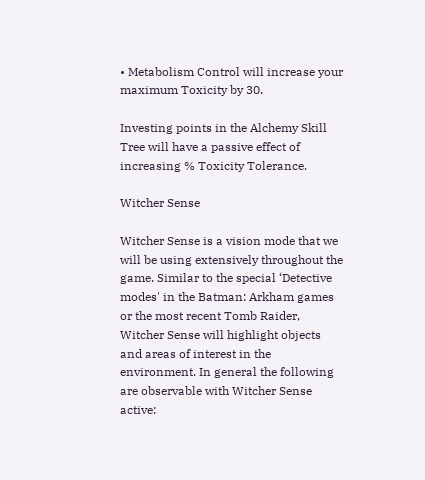• Metabolism Control will increase your maximum Toxicity by 30.

Investing points in the Alchemy Skill Tree will have a passive effect of increasing % Toxicity Tolerance.

Witcher Sense

Witcher Sense is a vision mode that we will be using extensively throughout the game. Similar to the special ‘Detective modes' in the Batman: Arkham games or the most recent Tomb Raider, Witcher Sense will highlight objects and areas of interest in the environment. In general the following are observable with Witcher Sense active: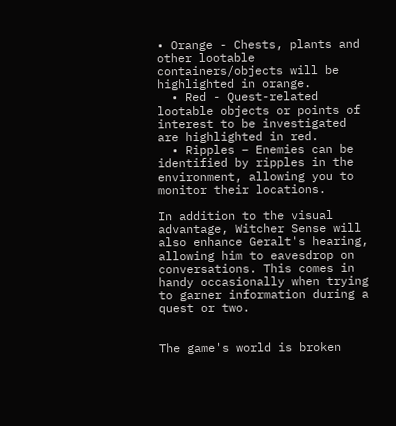• Orange - Chests, plants and other lootable containers/objects will be highlighted in orange.
  • Red - Quest-related lootable objects or points of interest to be investigated are highlighted in red.
  • Ripples – Enemies can be identified by ripples in the environment, allowing you to monitor their locations.

In addition to the visual advantage, Witcher Sense will also enhance Geralt's hearing, allowing him to eavesdrop on conversations. This comes in handy occasionally when trying to garner information during a quest or two.


The game's world is broken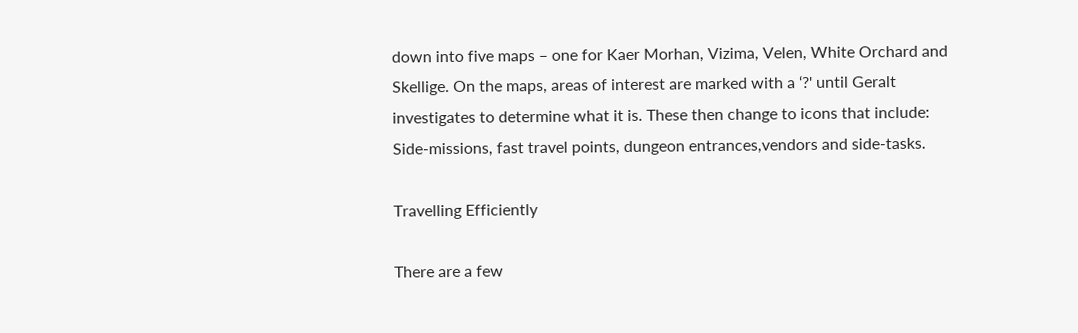down into five maps – one for Kaer Morhan, Vizima, Velen, White Orchard and Skellige. On the maps, areas of interest are marked with a ‘?' until Geralt investigates to determine what it is. These then change to icons that include: Side-missions, fast travel points, dungeon entrances,vendors and side-tasks.

Travelling Efficiently

There are a few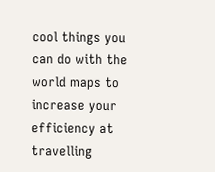cool things you can do with the world maps to increase your efficiency at travelling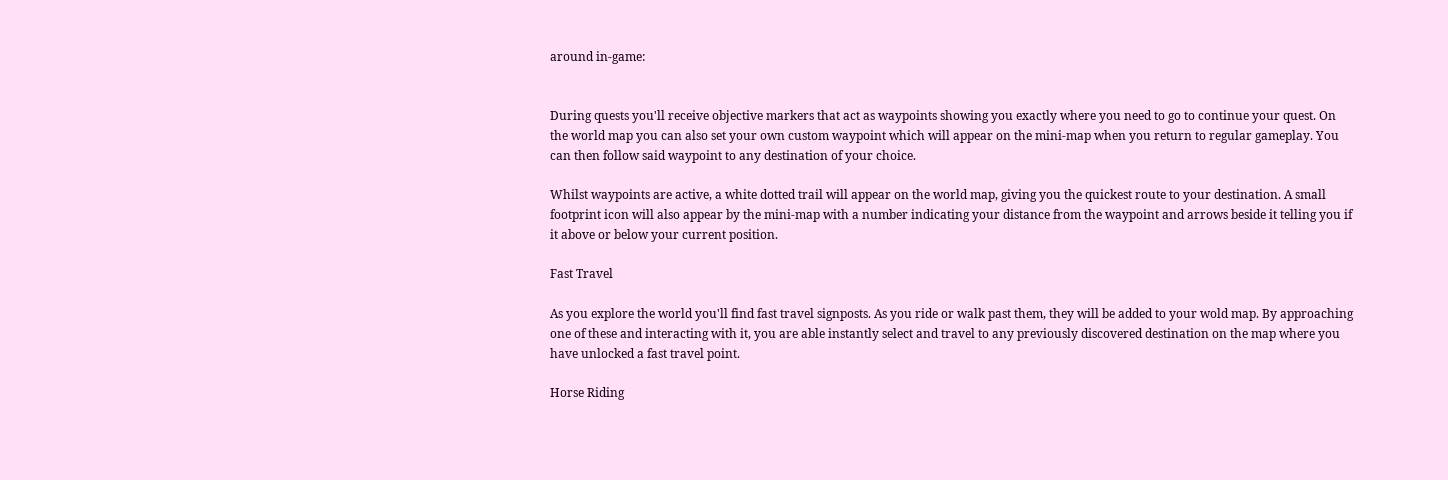around in-game:


During quests you'll receive objective markers that act as waypoints showing you exactly where you need to go to continue your quest. On the world map you can also set your own custom waypoint which will appear on the mini-map when you return to regular gameplay. You can then follow said waypoint to any destination of your choice.

Whilst waypoints are active, a white dotted trail will appear on the world map, giving you the quickest route to your destination. A small footprint icon will also appear by the mini-map with a number indicating your distance from the waypoint and arrows beside it telling you if it above or below your current position.

Fast Travel

As you explore the world you'll find fast travel signposts. As you ride or walk past them, they will be added to your wold map. By approaching one of these and interacting with it, you are able instantly select and travel to any previously discovered destination on the map where you have unlocked a fast travel point.

Horse Riding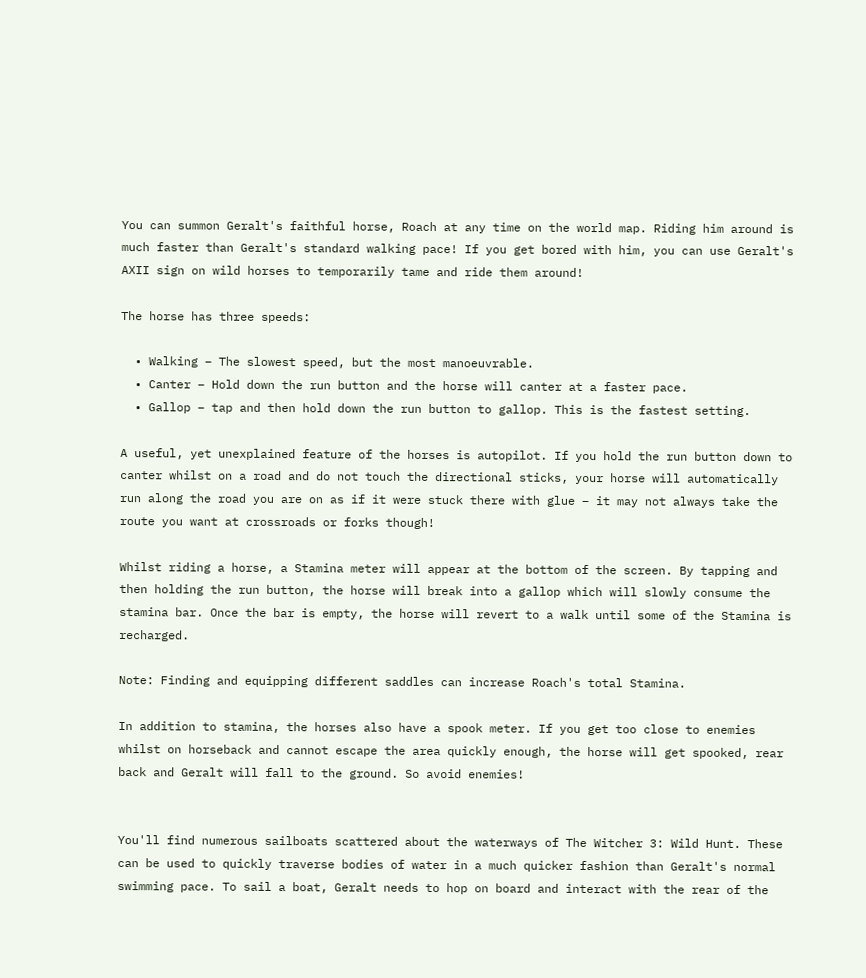You can summon Geralt's faithful horse, Roach at any time on the world map. Riding him around is much faster than Geralt's standard walking pace! If you get bored with him, you can use Geralt's AXII sign on wild horses to temporarily tame and ride them around!

The horse has three speeds:

  • Walking – The slowest speed, but the most manoeuvrable.
  • Canter – Hold down the run button and the horse will canter at a faster pace.
  • Gallop – tap and then hold down the run button to gallop. This is the fastest setting.

A useful, yet unexplained feature of the horses is autopilot. If you hold the run button down to canter whilst on a road and do not touch the directional sticks, your horse will automatically run along the road you are on as if it were stuck there with glue – it may not always take the route you want at crossroads or forks though!

Whilst riding a horse, a Stamina meter will appear at the bottom of the screen. By tapping and then holding the run button, the horse will break into a gallop which will slowly consume the stamina bar. Once the bar is empty, the horse will revert to a walk until some of the Stamina is recharged.

Note: Finding and equipping different saddles can increase Roach's total Stamina.

In addition to stamina, the horses also have a spook meter. If you get too close to enemies whilst on horseback and cannot escape the area quickly enough, the horse will get spooked, rear back and Geralt will fall to the ground. So avoid enemies!


You'll find numerous sailboats scattered about the waterways of The Witcher 3: Wild Hunt. These can be used to quickly traverse bodies of water in a much quicker fashion than Geralt's normal swimming pace. To sail a boat, Geralt needs to hop on board and interact with the rear of the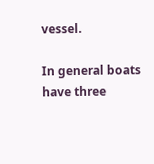vessel.

In general boats have three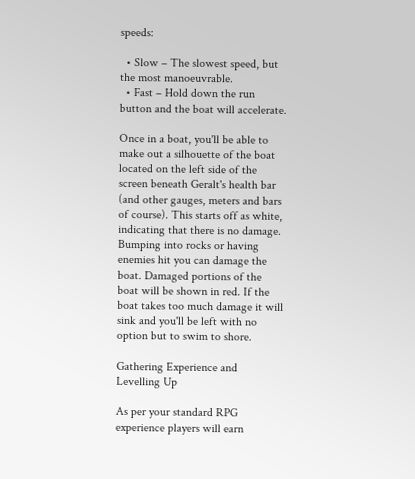speeds:

  • Slow – The slowest speed, but the most manoeuvrable.
  • Fast – Hold down the run button and the boat will accelerate.

Once in a boat, you'll be able to make out a silhouette of the boat located on the left side of the screen beneath Geralt's health bar (and other gauges, meters and bars of course). This starts off as white, indicating that there is no damage. Bumping into rocks or having enemies hit you can damage the boat. Damaged portions of the boat will be shown in red. If the boat takes too much damage it will sink and you'll be left with no option but to swim to shore.

Gathering Experience and Levelling Up

As per your standard RPG experience players will earn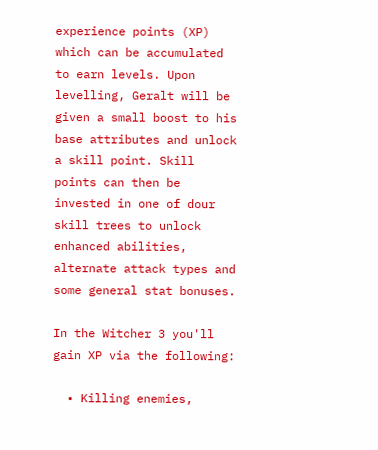experience points (XP) which can be accumulated to earn levels. Upon levelling, Geralt will be given a small boost to his base attributes and unlock a skill point. Skill points can then be invested in one of dour skill trees to unlock enhanced abilities, alternate attack types and some general stat bonuses.

In the Witcher 3 you'll gain XP via the following:

  • Killing enemies,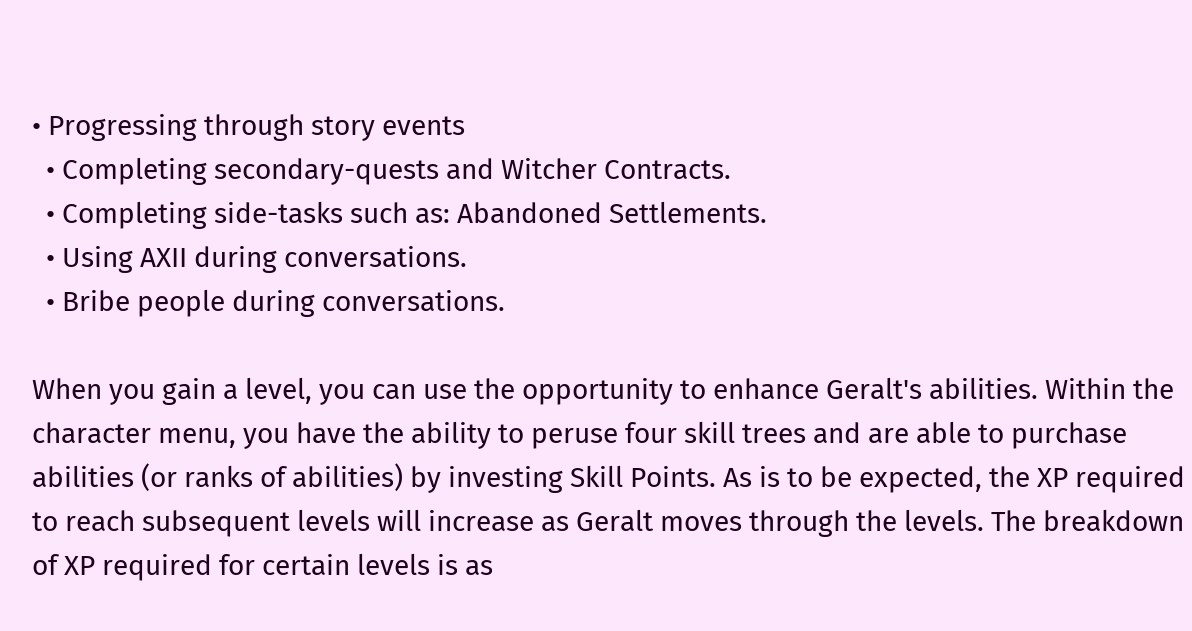• Progressing through story events
  • Completing secondary-quests and Witcher Contracts.
  • Completing side-tasks such as: Abandoned Settlements.
  • Using AXII during conversations.
  • Bribe people during conversations.

When you gain a level, you can use the opportunity to enhance Geralt's abilities. Within the character menu, you have the ability to peruse four skill trees and are able to purchase abilities (or ranks of abilities) by investing Skill Points. As is to be expected, the XP required to reach subsequent levels will increase as Geralt moves through the levels. The breakdown of XP required for certain levels is as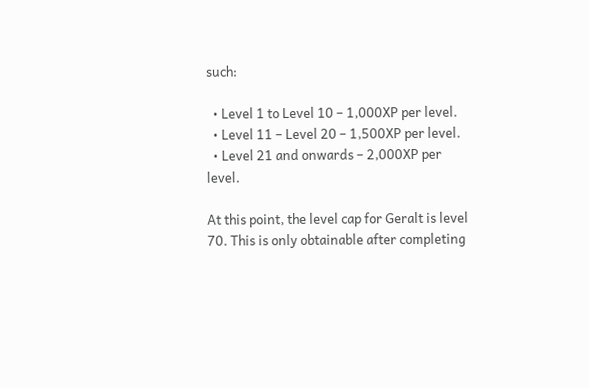such:

  • Level 1 to Level 10 – 1,000XP per level.
  • Level 11 – Level 20 – 1,500XP per level.
  • Level 21 and onwards – 2,000XP per level.

At this point, the level cap for Geralt is level 70. This is only obtainable after completing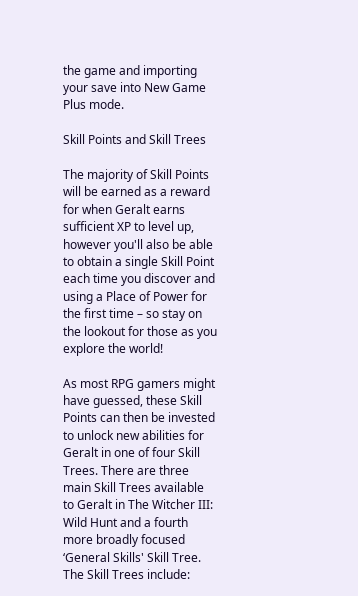the game and importing your save into New Game Plus mode.

Skill Points and Skill Trees

The majority of Skill Points will be earned as a reward for when Geralt earns sufficient XP to level up, however you'll also be able to obtain a single Skill Point each time you discover and using a Place of Power for the first time – so stay on the lookout for those as you explore the world!

As most RPG gamers might have guessed, these Skill Points can then be invested to unlock new abilities for Geralt in one of four Skill Trees. There are three main Skill Trees available to Geralt in The Witcher III: Wild Hunt and a fourth more broadly focused ‘General Skills' Skill Tree. The Skill Trees include: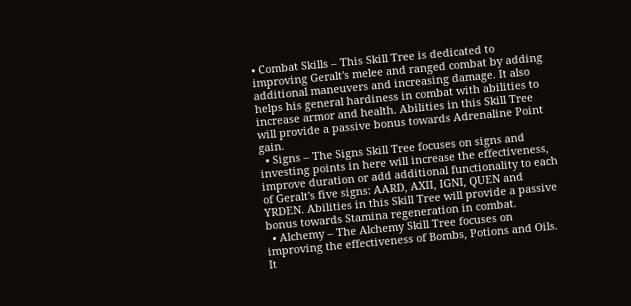• Combat Skills – This Skill Tree is dedicated to improving Geralt's melee and ranged combat by adding additional maneuvers and increasing damage. It also helps his general hardiness in combat with abilities to increase armor and health. Abilities in this Skill Tree will provide a passive bonus towards Adrenaline Point gain.
  • Signs – The Signs Skill Tree focuses on signs and investing points in here will increase the effectiveness, improve duration or add additional functionality to each of Geralt's five signs: AARD, AXII, IGNI, QUEN and YRDEN. Abilities in this Skill Tree will provide a passive bonus towards Stamina regeneration in combat.
  • Alchemy – The Alchemy Skill Tree focuses on improving the effectiveness of Bombs, Potions and Oils. It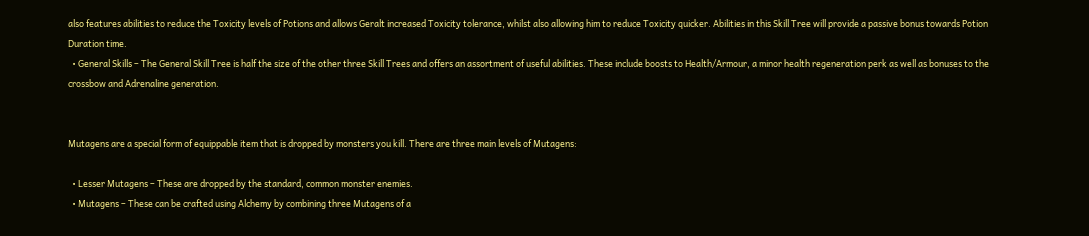also features abilities to reduce the Toxicity levels of Potions and allows Geralt increased Toxicity tolerance, whilst also allowing him to reduce Toxicity quicker. Abilities in this Skill Tree will provide a passive bonus towards Potion Duration time.
  • General Skills – The General Skill Tree is half the size of the other three Skill Trees and offers an assortment of useful abilities. These include boosts to Health/Armour, a minor health regeneration perk as well as bonuses to the crossbow and Adrenaline generation.


Mutagens are a special form of equippable item that is dropped by monsters you kill. There are three main levels of Mutagens:

  • Lesser Mutagens – These are dropped by the standard, common monster enemies.
  • Mutagens – These can be crafted using Alchemy by combining three Mutagens of a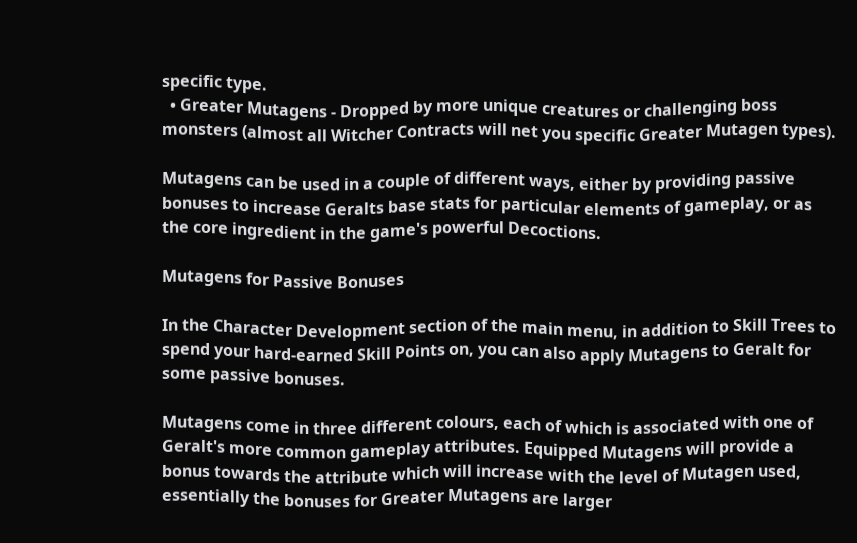specific type.
  • Greater Mutagens - Dropped by more unique creatures or challenging boss monsters (almost all Witcher Contracts will net you specific Greater Mutagen types).

Mutagens can be used in a couple of different ways, either by providing passive bonuses to increase Geralts base stats for particular elements of gameplay, or as the core ingredient in the game's powerful Decoctions.

Mutagens for Passive Bonuses

In the Character Development section of the main menu, in addition to Skill Trees to spend your hard-earned Skill Points on, you can also apply Mutagens to Geralt for some passive bonuses.

Mutagens come in three different colours, each of which is associated with one of Geralt's more common gameplay attributes. Equipped Mutagens will provide a bonus towards the attribute which will increase with the level of Mutagen used, essentially the bonuses for Greater Mutagens are larger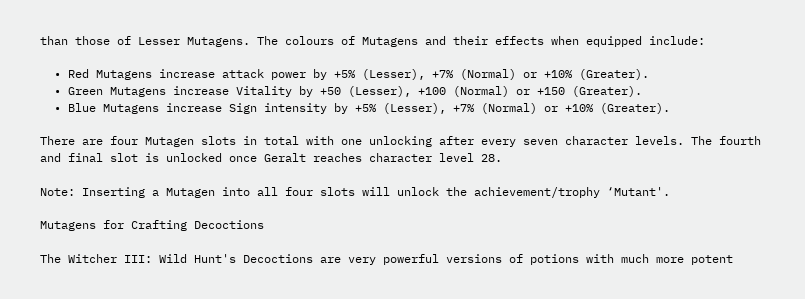than those of Lesser Mutagens. The colours of Mutagens and their effects when equipped include:

  • Red Mutagens increase attack power by +5% (Lesser), +7% (Normal) or +10% (Greater).
  • Green Mutagens increase Vitality by +50 (Lesser), +100 (Normal) or +150 (Greater).
  • Blue Mutagens increase Sign intensity by +5% (Lesser), +7% (Normal) or +10% (Greater).

There are four Mutagen slots in total with one unlocking after every seven character levels. The fourth and final slot is unlocked once Geralt reaches character level 28.

Note: Inserting a Mutagen into all four slots will unlock the achievement/trophy ‘Mutant'.

Mutagens for Crafting Decoctions

The Witcher III: Wild Hunt's Decoctions are very powerful versions of potions with much more potent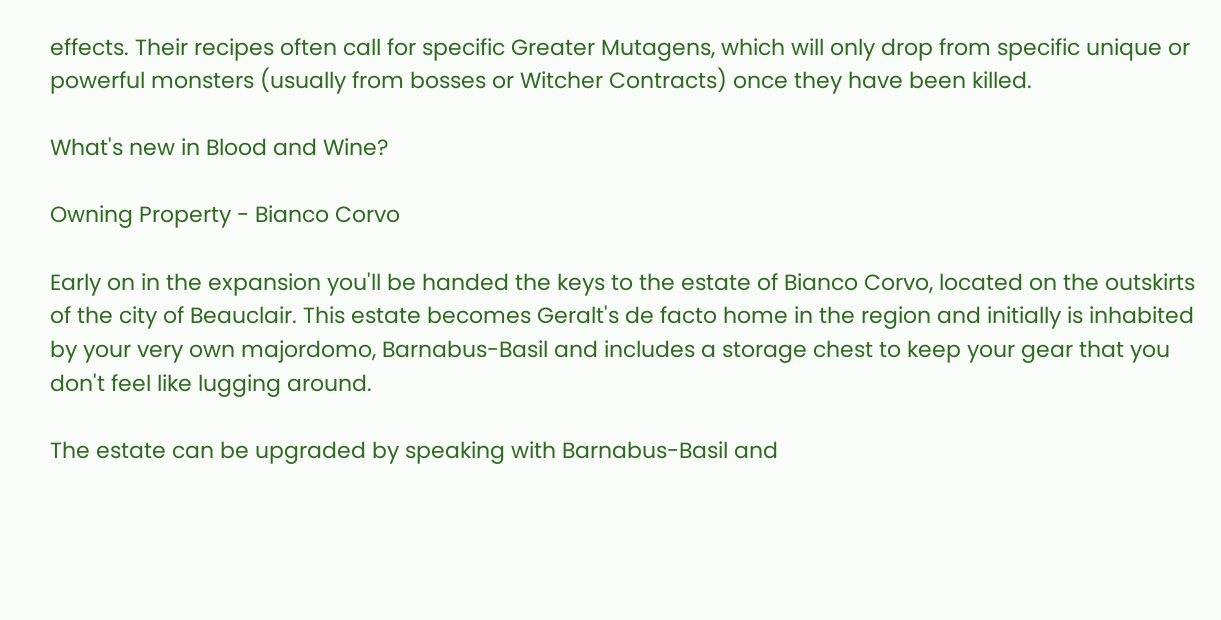effects. Their recipes often call for specific Greater Mutagens, which will only drop from specific unique or powerful monsters (usually from bosses or Witcher Contracts) once they have been killed.

What's new in Blood and Wine?

Owning Property - Bianco Corvo

Early on in the expansion you'll be handed the keys to the estate of Bianco Corvo, located on the outskirts of the city of Beauclair. This estate becomes Geralt's de facto home in the region and initially is inhabited by your very own majordomo, Barnabus-Basil and includes a storage chest to keep your gear that you don't feel like lugging around.

The estate can be upgraded by speaking with Barnabus-Basil and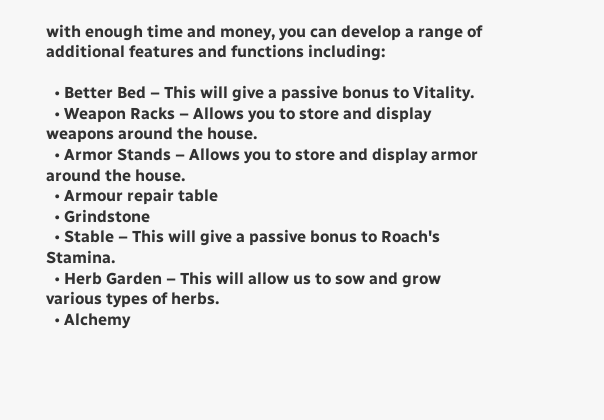with enough time and money, you can develop a range of additional features and functions including:

  • Better Bed – This will give a passive bonus to Vitality.
  • Weapon Racks – Allows you to store and display weapons around the house.
  • Armor Stands – Allows you to store and display armor around the house.
  • Armour repair table
  • Grindstone
  • Stable – This will give a passive bonus to Roach's Stamina.
  • Herb Garden – This will allow us to sow and grow various types of herbs.
  • Alchemy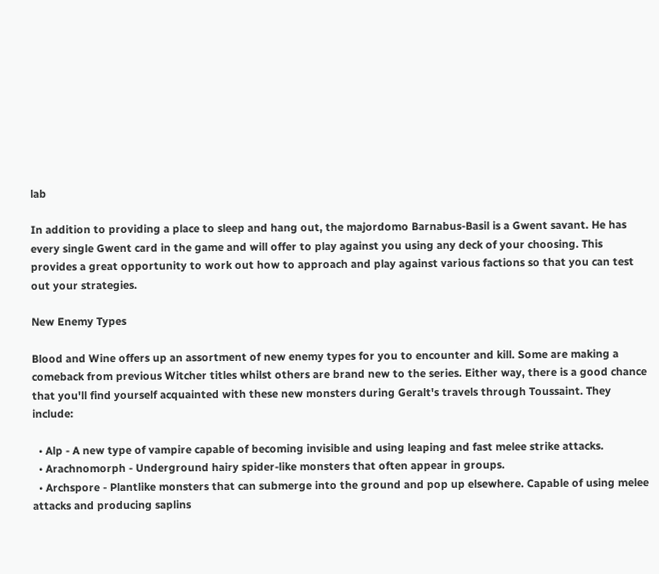lab

In addition to providing a place to sleep and hang out, the majordomo Barnabus-Basil is a Gwent savant. He has every single Gwent card in the game and will offer to play against you using any deck of your choosing. This provides a great opportunity to work out how to approach and play against various factions so that you can test out your strategies.

New Enemy Types

Blood and Wine offers up an assortment of new enemy types for you to encounter and kill. Some are making a comeback from previous Witcher titles whilst others are brand new to the series. Either way, there is a good chance that you'll find yourself acquainted with these new monsters during Geralt's travels through Toussaint. They include:

  • Alp - A new type of vampire capable of becoming invisible and using leaping and fast melee strike attacks.
  • Arachnomorph - Underground hairy spider-like monsters that often appear in groups.
  • Archspore - Plantlike monsters that can submerge into the ground and pop up elsewhere. Capable of using melee attacks and producing saplins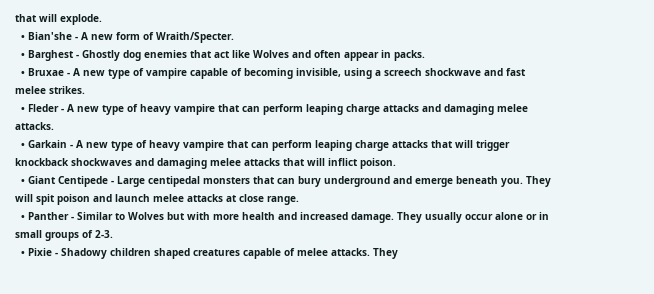that will explode.
  • Bian'she - A new form of Wraith/Specter.
  • Barghest - Ghostly dog enemies that act like Wolves and often appear in packs.
  • Bruxae - A new type of vampire capable of becoming invisible, using a screech shockwave and fast melee strikes.
  • Fleder - A new type of heavy vampire that can perform leaping charge attacks and damaging melee attacks.
  • Garkain - A new type of heavy vampire that can perform leaping charge attacks that will trigger knockback shockwaves and damaging melee attacks that will inflict poison.
  • Giant Centipede - Large centipedal monsters that can bury underground and emerge beneath you. They will spit poison and launch melee attacks at close range.
  • Panther - Similar to Wolves but with more health and increased damage. They usually occur alone or in small groups of 2-3.
  • Pixie - Shadowy children shaped creatures capable of melee attacks. They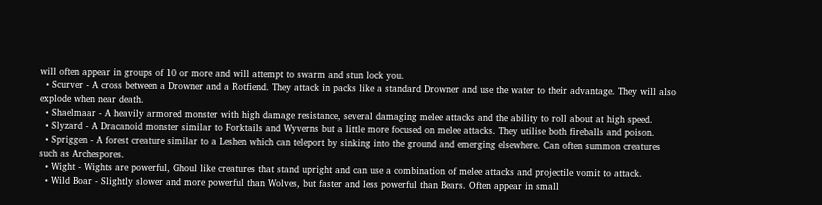will often appear in groups of 10 or more and will attempt to swarm and stun lock you.
  • Scurver - A cross between a Drowner and a Rotfiend. They attack in packs like a standard Drowner and use the water to their advantage. They will also explode when near death.
  • Shaelmaar - A heavily armored monster with high damage resistance, several damaging melee attacks and the ability to roll about at high speed.
  • Slyzard - A Dracanoid monster similar to Forktails and Wyverns but a little more focused on melee attacks. They utilise both fireballs and poison.
  • Spriggen - A forest creature similar to a Leshen which can teleport by sinking into the ground and emerging elsewhere. Can often summon creatures such as Archespores.
  • Wight - Wights are powerful, Ghoul like creatures that stand upright and can use a combination of melee attacks and projectile vomit to attack.
  • Wild Boar - Slightly slower and more powerful than Wolves, but faster and less powerful than Bears. Often appear in small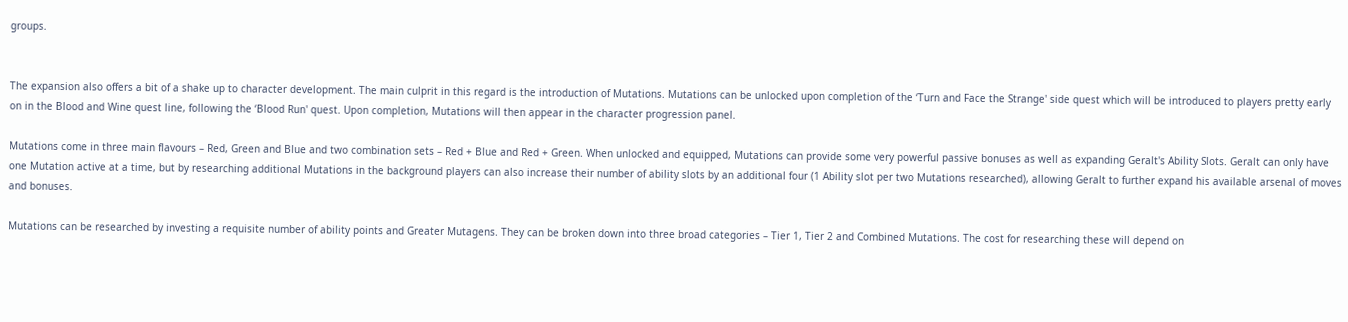groups.


The expansion also offers a bit of a shake up to character development. The main culprit in this regard is the introduction of Mutations. Mutations can be unlocked upon completion of the ‘Turn and Face the Strange' side quest which will be introduced to players pretty early on in the Blood and Wine quest line, following the ‘Blood Run' quest. Upon completion, Mutations will then appear in the character progression panel.

Mutations come in three main flavours – Red, Green and Blue and two combination sets – Red + Blue and Red + Green. When unlocked and equipped, Mutations can provide some very powerful passive bonuses as well as expanding Geralt's Ability Slots. Geralt can only have one Mutation active at a time, but by researching additional Mutations in the background players can also increase their number of ability slots by an additional four (1 Ability slot per two Mutations researched), allowing Geralt to further expand his available arsenal of moves and bonuses.

Mutations can be researched by investing a requisite number of ability points and Greater Mutagens. They can be broken down into three broad categories – Tier 1, Tier 2 and Combined Mutations. The cost for researching these will depend on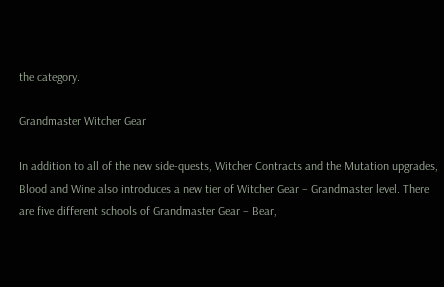the category.

Grandmaster Witcher Gear

In addition to all of the new side-quests, Witcher Contracts and the Mutation upgrades, Blood and Wine also introduces a new tier of Witcher Gear – Grandmaster level. There are five different schools of Grandmaster Gear – Bear,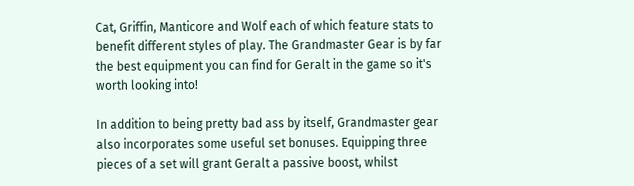Cat, Griffin, Manticore and Wolf each of which feature stats to benefit different styles of play. The Grandmaster Gear is by far the best equipment you can find for Geralt in the game so it's worth looking into!

In addition to being pretty bad ass by itself, Grandmaster gear also incorporates some useful set bonuses. Equipping three pieces of a set will grant Geralt a passive boost, whilst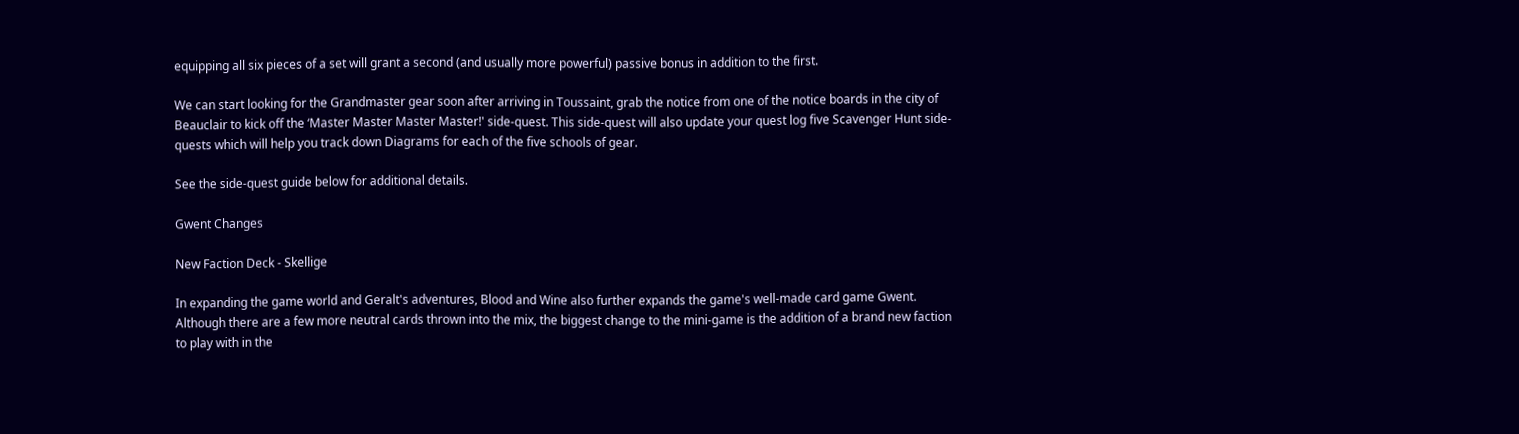equipping all six pieces of a set will grant a second (and usually more powerful) passive bonus in addition to the first.

We can start looking for the Grandmaster gear soon after arriving in Toussaint, grab the notice from one of the notice boards in the city of Beauclair to kick off the ‘Master Master Master Master!' side-quest. This side-quest will also update your quest log five Scavenger Hunt side-quests which will help you track down Diagrams for each of the five schools of gear.

See the side-quest guide below for additional details.

Gwent Changes

New Faction Deck - Skellige

In expanding the game world and Geralt's adventures, Blood and Wine also further expands the game's well-made card game Gwent. Although there are a few more neutral cards thrown into the mix, the biggest change to the mini-game is the addition of a brand new faction to play with in the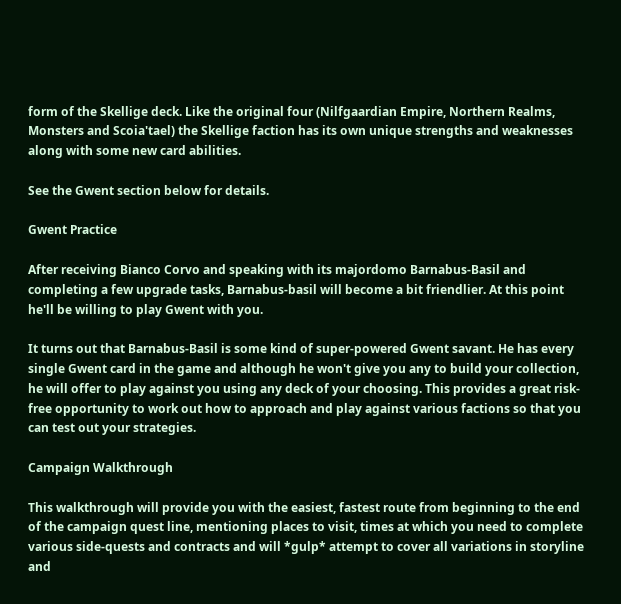form of the Skellige deck. Like the original four (Nilfgaardian Empire, Northern Realms, Monsters and Scoia'tael) the Skellige faction has its own unique strengths and weaknesses along with some new card abilities.

See the Gwent section below for details.

Gwent Practice

After receiving Bianco Corvo and speaking with its majordomo Barnabus-Basil and completing a few upgrade tasks, Barnabus-basil will become a bit friendlier. At this point he'll be willing to play Gwent with you.

It turns out that Barnabus-Basil is some kind of super-powered Gwent savant. He has every single Gwent card in the game and although he won't give you any to build your collection, he will offer to play against you using any deck of your choosing. This provides a great risk-free opportunity to work out how to approach and play against various factions so that you can test out your strategies.

Campaign Walkthrough

This walkthrough will provide you with the easiest, fastest route from beginning to the end of the campaign quest line, mentioning places to visit, times at which you need to complete various side-quests and contracts and will *gulp* attempt to cover all variations in storyline and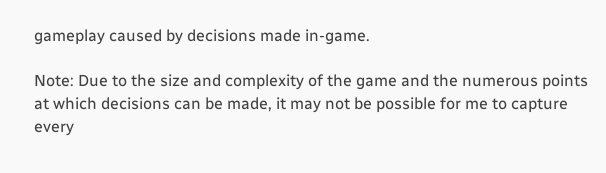gameplay caused by decisions made in-game.

Note: Due to the size and complexity of the game and the numerous points at which decisions can be made, it may not be possible for me to capture every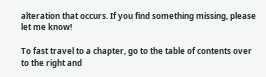alteration that occurs. If you find something missing, please let me know!

To fast travel to a chapter, go to the table of contents over to the right and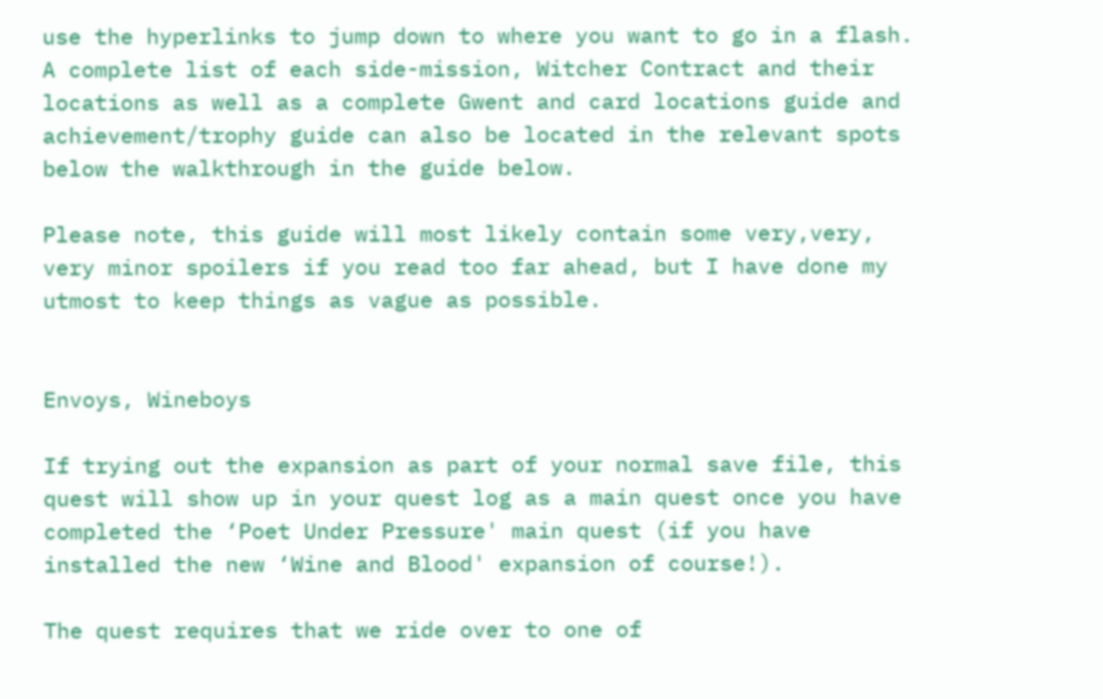use the hyperlinks to jump down to where you want to go in a flash. A complete list of each side-mission, Witcher Contract and their locations as well as a complete Gwent and card locations guide and achievement/trophy guide can also be located in the relevant spots below the walkthrough in the guide below.

Please note, this guide will most likely contain some very,very, very minor spoilers if you read too far ahead, but I have done my utmost to keep things as vague as possible.


Envoys, Wineboys

If trying out the expansion as part of your normal save file, this quest will show up in your quest log as a main quest once you have completed the ‘Poet Under Pressure' main quest (if you have installed the new ‘Wine and Blood' expansion of course!).

The quest requires that we ride over to one of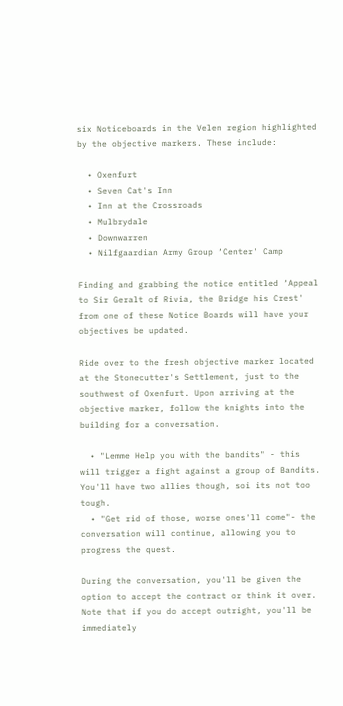six Noticeboards in the Velen region highlighted by the objective markers. These include:

  • Oxenfurt
  • Seven Cat's Inn
  • Inn at the Crossroads
  • Mulbrydale
  • Downwarren
  • Nilfgaardian Army Group ‘Center' Camp

Finding and grabbing the notice entitled ‘Appeal to Sir Geralt of Rivia, the Bridge his Crest' from one of these Notice Boards will have your objectives be updated.

Ride over to the fresh objective marker located at the Stonecutter's Settlement, just to the southwest of Oxenfurt. Upon arriving at the objective marker, follow the knights into the building for a conversation.

  • "Lemme Help you with the bandits" - this will trigger a fight against a group of Bandits. You'll have two allies though, soi its not too tough.
  • "Get rid of those, worse ones'll come"- the conversation will continue, allowing you to progress the quest.

During the conversation, you'll be given the option to accept the contract or think it over. Note that if you do accept outright, you'll be immediately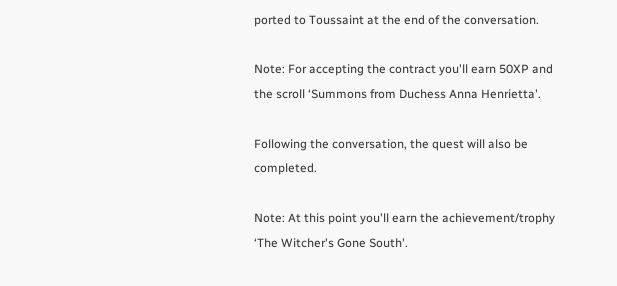ported to Toussaint at the end of the conversation.

Note: For accepting the contract you'll earn 50XP and the scroll ‘Summons from Duchess Anna Henrietta'.

Following the conversation, the quest will also be completed.

Note: At this point you'll earn the achievement/trophy ‘The Witcher's Gone South'.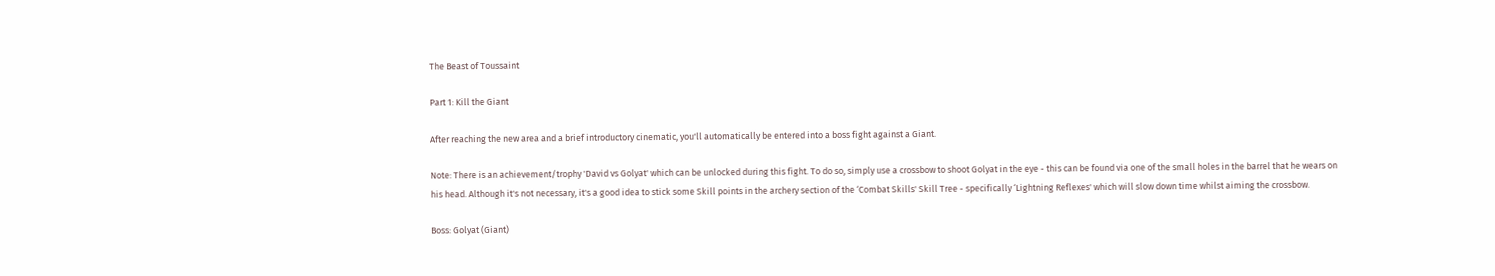The Beast of Toussaint

Part 1: Kill the Giant

After reaching the new area and a brief introductory cinematic, you'll automatically be entered into a boss fight against a Giant.

Note: There is an achievement/trophy 'David vs Golyat' which can be unlocked during this fight. To do so, simply use a crossbow to shoot Golyat in the eye - this can be found via one of the small holes in the barrel that he wears on his head. Although it's not necessary, it's a good idea to stick some Skill points in the archery section of the ‘Combat Skills' Skill Tree - specifically ‘Lightning Reflexes' which will slow down time whilst aiming the crossbow.

Boss: Golyat (Giant)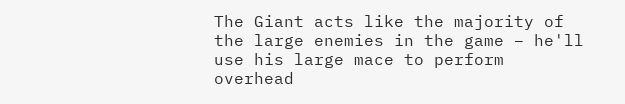The Giant acts like the majority of the large enemies in the game – he'll use his large mace to perform overhead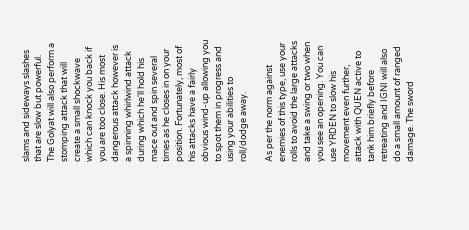slams and sideways slashes that are slow but powerful. The Golyat will also perform a stomping attack that will create a small shockwave which can knock you back if you are too close. His most dangerous attack however is a spinning whirlwind attack during which he'll hold his mace out and spin several times as he closes in on your position. Fortunately, most of his attacks have a fairly obvious wind-up allowing you to spot them in progress and using your abilities to roll/dodge away.

As per the norm against enemies of this type, use your rolls to avoid the large attacks and take a swing or two when you see an opening. You can use YRDEN to slow his movement even further, attack with QUEN active to tank him briefly before retreating and IGNI will also do a small amount of ranged damage. The sword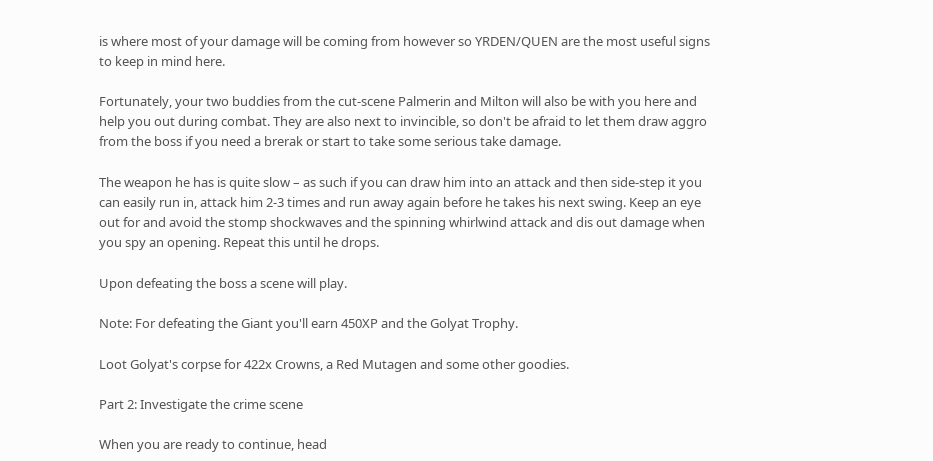is where most of your damage will be coming from however so YRDEN/QUEN are the most useful signs to keep in mind here.

Fortunately, your two buddies from the cut-scene Palmerin and Milton will also be with you here and help you out during combat. They are also next to invincible, so don't be afraid to let them draw aggro from the boss if you need a brerak or start to take some serious take damage.

The weapon he has is quite slow – as such if you can draw him into an attack and then side-step it you can easily run in, attack him 2-3 times and run away again before he takes his next swing. Keep an eye out for and avoid the stomp shockwaves and the spinning whirlwind attack and dis out damage when you spy an opening. Repeat this until he drops.

Upon defeating the boss a scene will play.

Note: For defeating the Giant you'll earn 450XP and the Golyat Trophy.

Loot Golyat's corpse for 422x Crowns, a Red Mutagen and some other goodies.

Part 2: Investigate the crime scene

When you are ready to continue, head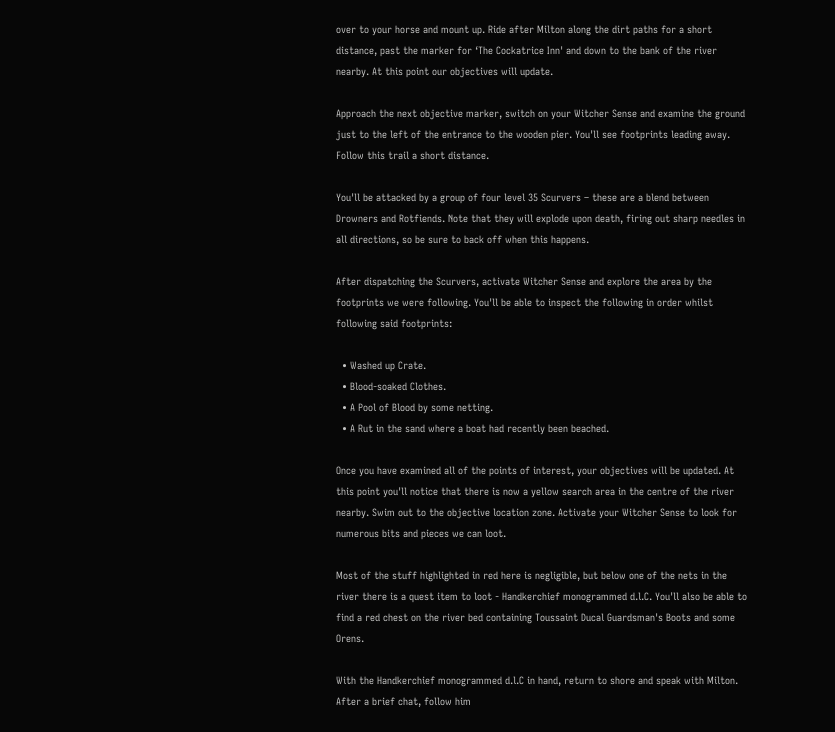over to your horse and mount up. Ride after Milton along the dirt paths for a short distance, past the marker for ‘The Cockatrice Inn' and down to the bank of the river nearby. At this point our objectives will update.

Approach the next objective marker, switch on your Witcher Sense and examine the ground just to the left of the entrance to the wooden pier. You'll see footprints leading away. Follow this trail a short distance.

You'll be attacked by a group of four level 35 Scurvers – these are a blend between Drowners and Rotfiends. Note that they will explode upon death, firing out sharp needles in all directions, so be sure to back off when this happens.

After dispatching the Scurvers, activate Witcher Sense and explore the area by the footprints we were following. You'll be able to inspect the following in order whilst following said footprints:

  • Washed up Crate.
  • Blood-soaked Clothes.
  • A Pool of Blood by some netting.
  • A Rut in the sand where a boat had recently been beached.

Once you have examined all of the points of interest, your objectives will be updated. At this point you'll notice that there is now a yellow search area in the centre of the river nearby. Swim out to the objective location zone. Activate your Witcher Sense to look for numerous bits and pieces we can loot.

Most of the stuff highlighted in red here is negligible, but below one of the nets in the river there is a quest item to loot - Handkerchief monogrammed d.l.C. You'll also be able to find a red chest on the river bed containing Toussaint Ducal Guardsman's Boots and some Orens.

With the Handkerchief monogrammed d.l.C in hand, return to shore and speak with Milton. After a brief chat, follow him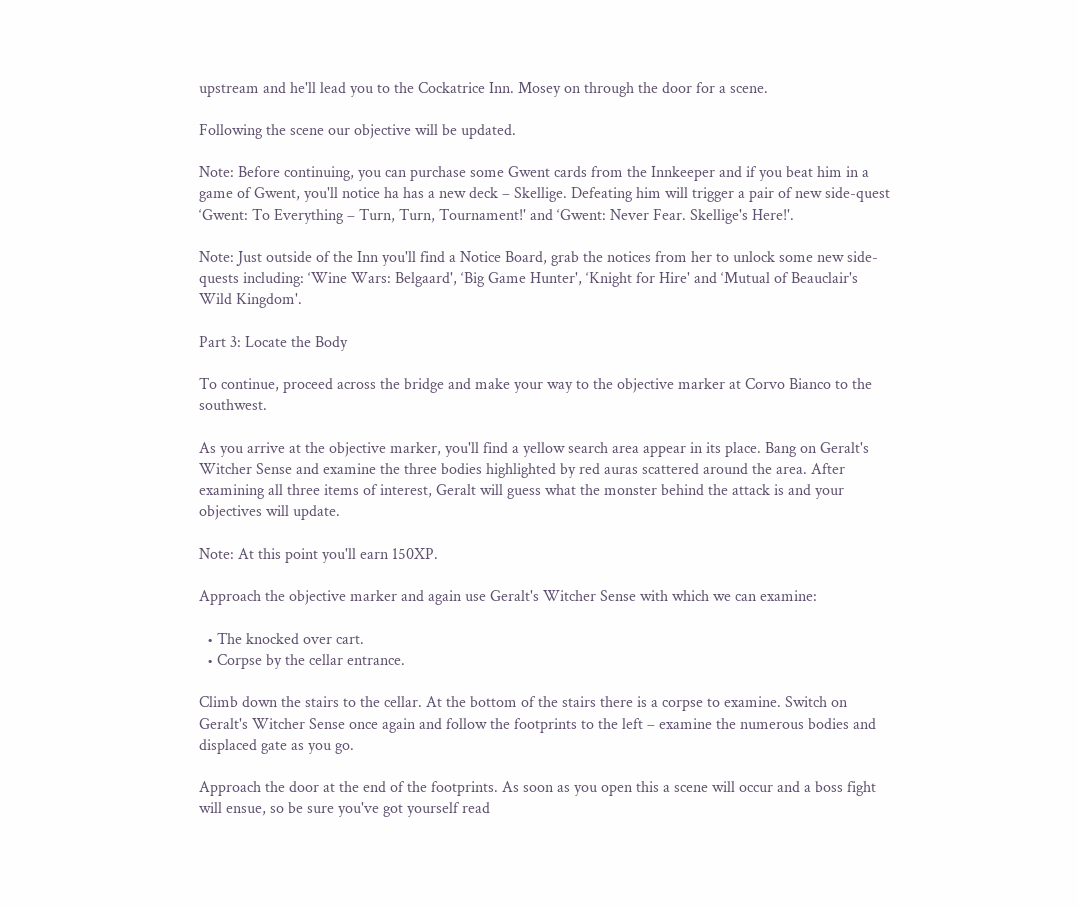upstream and he'll lead you to the Cockatrice Inn. Mosey on through the door for a scene.

Following the scene our objective will be updated.

Note: Before continuing, you can purchase some Gwent cards from the Innkeeper and if you beat him in a game of Gwent, you'll notice ha has a new deck – Skellige. Defeating him will trigger a pair of new side-quest ‘Gwent: To Everything – Turn, Turn, Tournament!' and ‘Gwent: Never Fear. Skellige's Here!'.

Note: Just outside of the Inn you'll find a Notice Board, grab the notices from her to unlock some new side-quests including: ‘Wine Wars: Belgaard', ‘Big Game Hunter', ‘Knight for Hire' and ‘Mutual of Beauclair's Wild Kingdom'.

Part 3: Locate the Body

To continue, proceed across the bridge and make your way to the objective marker at Corvo Bianco to the southwest.

As you arrive at the objective marker, you'll find a yellow search area appear in its place. Bang on Geralt's Witcher Sense and examine the three bodies highlighted by red auras scattered around the area. After examining all three items of interest, Geralt will guess what the monster behind the attack is and your objectives will update.

Note: At this point you'll earn 150XP.

Approach the objective marker and again use Geralt's Witcher Sense with which we can examine:

  • The knocked over cart.
  • Corpse by the cellar entrance.

Climb down the stairs to the cellar. At the bottom of the stairs there is a corpse to examine. Switch on Geralt's Witcher Sense once again and follow the footprints to the left – examine the numerous bodies and displaced gate as you go.

Approach the door at the end of the footprints. As soon as you open this a scene will occur and a boss fight will ensue, so be sure you've got yourself read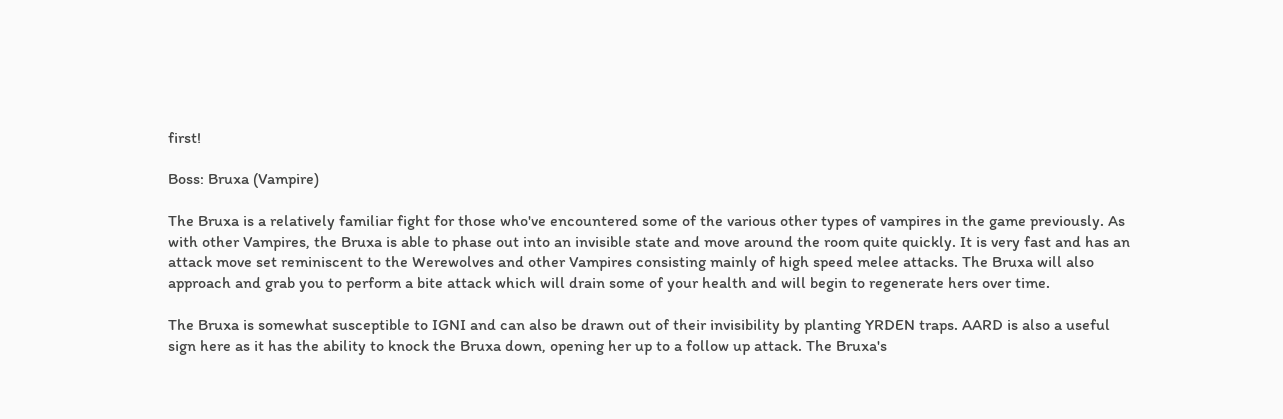first!

Boss: Bruxa (Vampire)

The Bruxa is a relatively familiar fight for those who've encountered some of the various other types of vampires in the game previously. As with other Vampires, the Bruxa is able to phase out into an invisible state and move around the room quite quickly. It is very fast and has an attack move set reminiscent to the Werewolves and other Vampires consisting mainly of high speed melee attacks. The Bruxa will also approach and grab you to perform a bite attack which will drain some of your health and will begin to regenerate hers over time.

The Bruxa is somewhat susceptible to IGNI and can also be drawn out of their invisibility by planting YRDEN traps. AARD is also a useful sign here as it has the ability to knock the Bruxa down, opening her up to a follow up attack. The Bruxa's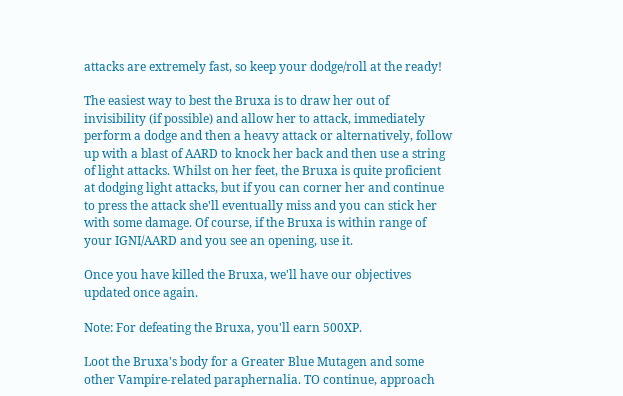attacks are extremely fast, so keep your dodge/roll at the ready!

The easiest way to best the Bruxa is to draw her out of invisibility (if possible) and allow her to attack, immediately perform a dodge and then a heavy attack or alternatively, follow up with a blast of AARD to knock her back and then use a string of light attacks. Whilst on her feet, the Bruxa is quite proficient at dodging light attacks, but if you can corner her and continue to press the attack she'll eventually miss and you can stick her with some damage. Of course, if the Bruxa is within range of your IGNI/AARD and you see an opening, use it.

Once you have killed the Bruxa, we'll have our objectives updated once again.

Note: For defeating the Bruxa, you'll earn 500XP.

Loot the Bruxa's body for a Greater Blue Mutagen and some other Vampire-related paraphernalia. TO continue, approach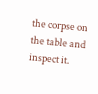the corpse on the table and inspect it.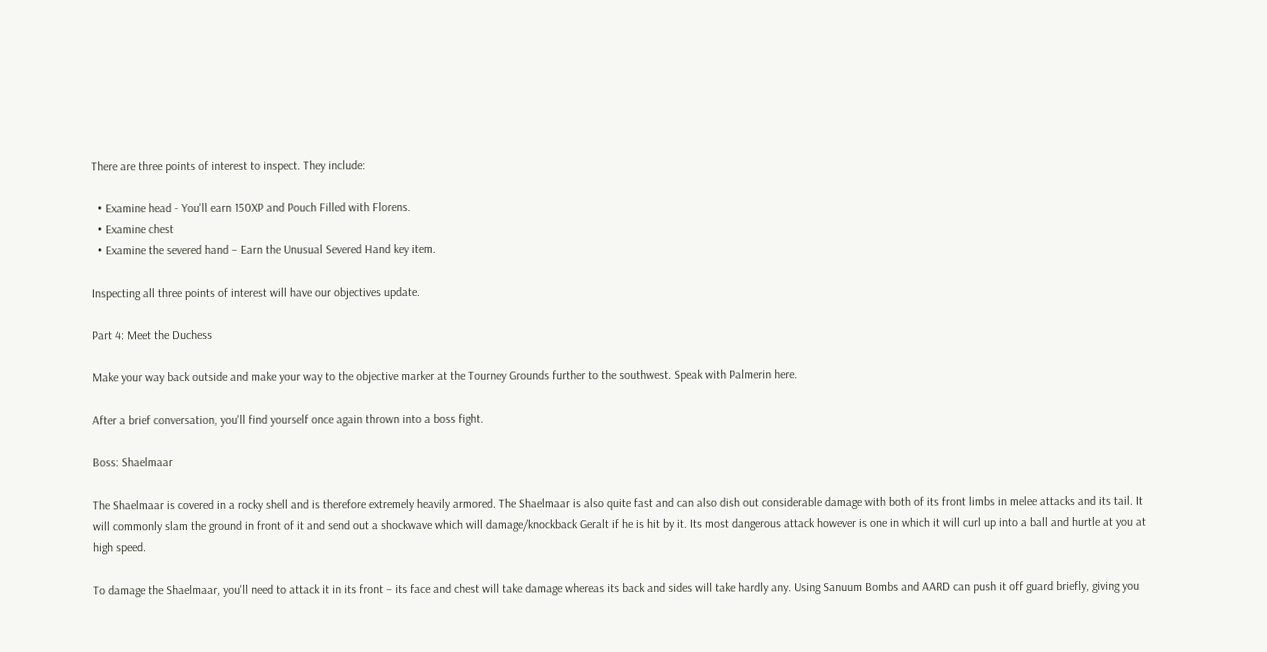There are three points of interest to inspect. They include:

  • Examine head - You'll earn 150XP and Pouch Filled with Florens.
  • Examine chest
  • Examine the severed hand – Earn the Unusual Severed Hand key item.

Inspecting all three points of interest will have our objectives update.

Part 4: Meet the Duchess

Make your way back outside and make your way to the objective marker at the Tourney Grounds further to the southwest. Speak with Palmerin here.

After a brief conversation, you'll find yourself once again thrown into a boss fight.

Boss: Shaelmaar

The Shaelmaar is covered in a rocky shell and is therefore extremely heavily armored. The Shaelmaar is also quite fast and can also dish out considerable damage with both of its front limbs in melee attacks and its tail. It will commonly slam the ground in front of it and send out a shockwave which will damage/knockback Geralt if he is hit by it. Its most dangerous attack however is one in which it will curl up into a ball and hurtle at you at high speed.

To damage the Shaelmaar, you'll need to attack it in its front – its face and chest will take damage whereas its back and sides will take hardly any. Using Sanuum Bombs and AARD can push it off guard briefly, giving you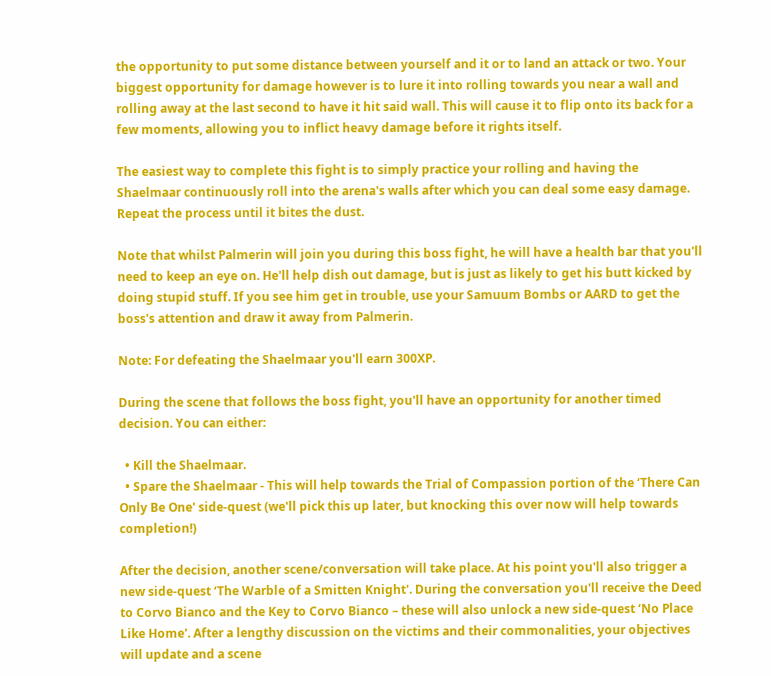the opportunity to put some distance between yourself and it or to land an attack or two. Your biggest opportunity for damage however is to lure it into rolling towards you near a wall and rolling away at the last second to have it hit said wall. This will cause it to flip onto its back for a few moments, allowing you to inflict heavy damage before it rights itself.

The easiest way to complete this fight is to simply practice your rolling and having the Shaelmaar continuously roll into the arena's walls after which you can deal some easy damage. Repeat the process until it bites the dust.

Note that whilst Palmerin will join you during this boss fight, he will have a health bar that you'll need to keep an eye on. He'll help dish out damage, but is just as likely to get his butt kicked by doing stupid stuff. If you see him get in trouble, use your Samuum Bombs or AARD to get the boss's attention and draw it away from Palmerin.

Note: For defeating the Shaelmaar you'll earn 300XP.

During the scene that follows the boss fight, you'll have an opportunity for another timed decision. You can either:

  • Kill the Shaelmaar.
  • Spare the Shaelmaar - This will help towards the Trial of Compassion portion of the ‘There Can Only Be One' side-quest (we'll pick this up later, but knocking this over now will help towards completion!)

After the decision, another scene/conversation will take place. At his point you'll also trigger a new side-quest ‘The Warble of a Smitten Knight'. During the conversation you'll receive the Deed to Corvo Bianco and the Key to Corvo Bianco – these will also unlock a new side-quest ‘No Place Like Home'. After a lengthy discussion on the victims and their commonalities, your objectives will update and a scene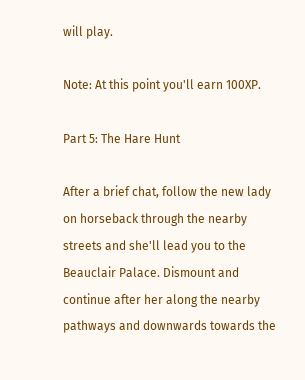will play.

Note: At this point you'll earn 100XP.

Part 5: The Hare Hunt

After a brief chat, follow the new lady on horseback through the nearby streets and she'll lead you to the Beauclair Palace. Dismount and continue after her along the nearby pathways and downwards towards the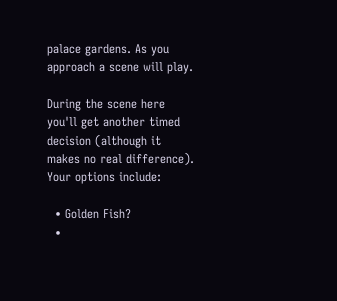palace gardens. As you approach a scene will play.

During the scene here you'll get another timed decision (although it makes no real difference). Your options include:

  • Golden Fish?
  •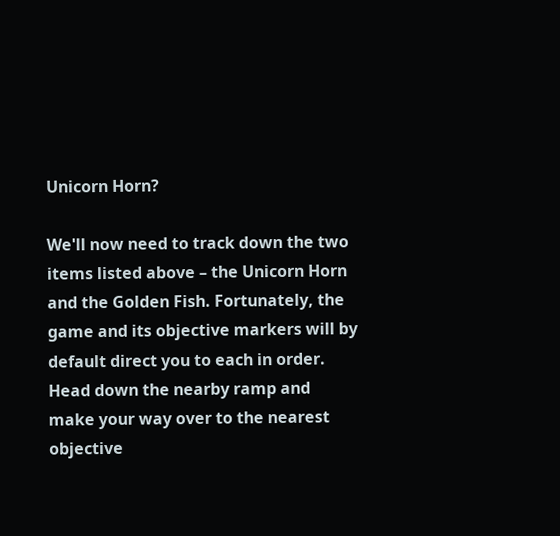Unicorn Horn?

We'll now need to track down the two items listed above – the Unicorn Horn and the Golden Fish. Fortunately, the game and its objective markers will by default direct you to each in order. Head down the nearby ramp and make your way over to the nearest objective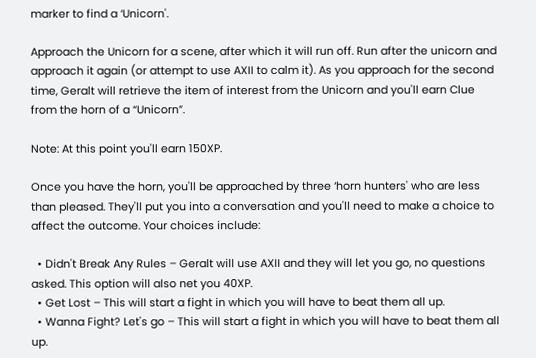marker to find a ‘Unicorn'.

Approach the Unicorn for a scene, after which it will run off. Run after the unicorn and approach it again (or attempt to use AXII to calm it). As you approach for the second time, Geralt will retrieve the item of interest from the Unicorn and you'll earn Clue from the horn of a “Unicorn”.

Note: At this point you'll earn 150XP.

Once you have the horn, you'll be approached by three ‘horn hunters' who are less than pleased. They'll put you into a conversation and you'll need to make a choice to affect the outcome. Your choices include:

  • Didn't Break Any Rules – Geralt will use AXII and they will let you go, no questions asked. This option will also net you 40XP.
  • Get Lost – This will start a fight in which you will have to beat them all up.
  • Wanna Fight? Let's go – This will start a fight in which you will have to beat them all up.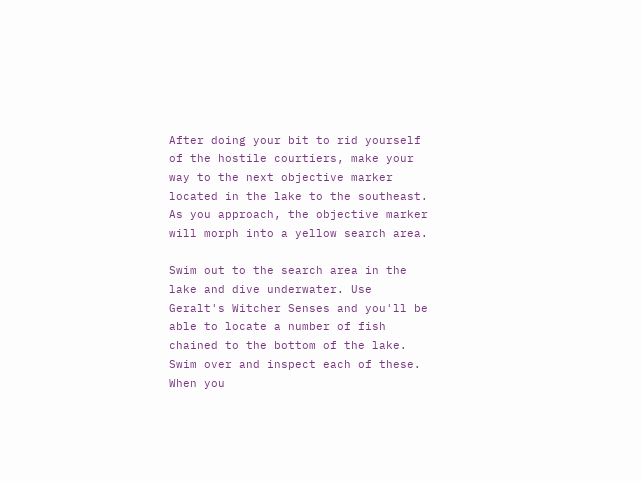After doing your bit to rid yourself of the hostile courtiers, make your way to the next objective marker located in the lake to the southeast. As you approach, the objective marker will morph into a yellow search area.

Swim out to the search area in the lake and dive underwater. Use Geralt's Witcher Senses and you'll be able to locate a number of fish chained to the bottom of the lake. Swim over and inspect each of these. When you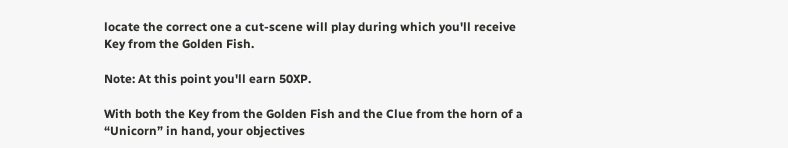locate the correct one a cut-scene will play during which you'll receive Key from the Golden Fish.

Note: At this point you'll earn 50XP.

With both the Key from the Golden Fish and the Clue from the horn of a “Unicorn” in hand, your objectives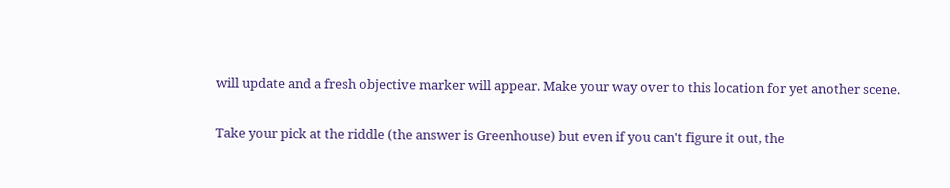will update and a fresh objective marker will appear. Make your way over to this location for yet another scene.

Take your pick at the riddle (the answer is Greenhouse) but even if you can't figure it out, the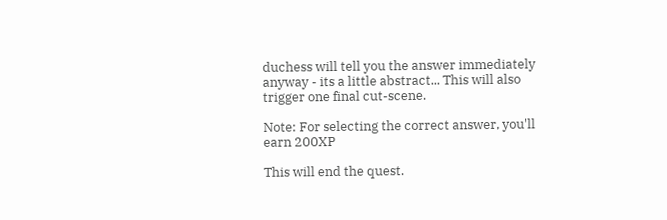duchess will tell you the answer immediately anyway - its a little abstract... This will also trigger one final cut-scene.

Note: For selecting the correct answer, you'll earn 200XP

This will end the quest.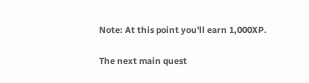Note: At this point you'll earn 1,000XP.

The next main quest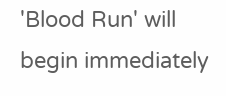'Blood Run' will begin immediately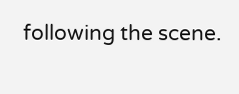following the scene.